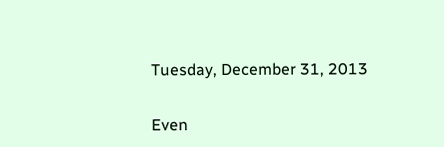Tuesday, December 31, 2013

Even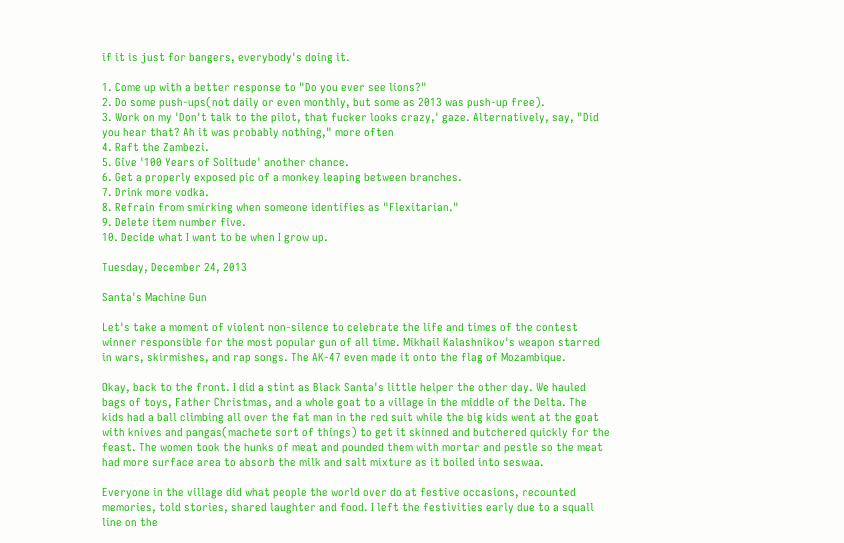if it is just for bangers, everybody's doing it.

1. Come up with a better response to "Do you ever see lions?"
2. Do some push-ups(not daily or even monthly, but some as 2013 was push-up free).
3. Work on my 'Don't talk to the pilot, that fucker looks crazy,' gaze. Alternatively, say, "Did you hear that? Ah it was probably nothing," more often
4. Raft the Zambezi.
5. Give '100 Years of Solitude' another chance.
6. Get a properly exposed pic of a monkey leaping between branches.
7. Drink more vodka.
8. Refrain from smirking when someone identifies as "Flexitarian."
9. Delete item number five.
10. Decide what I want to be when I grow up.

Tuesday, December 24, 2013

Santa's Machine Gun

Let's take a moment of violent non-silence to celebrate the life and times of the contest winner responsible for the most popular gun of all time. Mikhail Kalashnikov's weapon starred in wars, skirmishes, and rap songs. The AK-47 even made it onto the flag of Mozambique.

Okay, back to the front. I did a stint as Black Santa's little helper the other day. We hauled bags of toys, Father Christmas, and a whole goat to a village in the middle of the Delta. The kids had a ball climbing all over the fat man in the red suit while the big kids went at the goat with knives and pangas(machete sort of things) to get it skinned and butchered quickly for the feast. The women took the hunks of meat and pounded them with mortar and pestle so the meat had more surface area to absorb the milk and salt mixture as it boiled into seswaa.

Everyone in the village did what people the world over do at festive occasions, recounted memories, told stories, shared laughter and food. I left the festivities early due to a squall line on the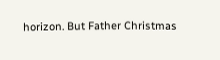horizon. But Father Christmas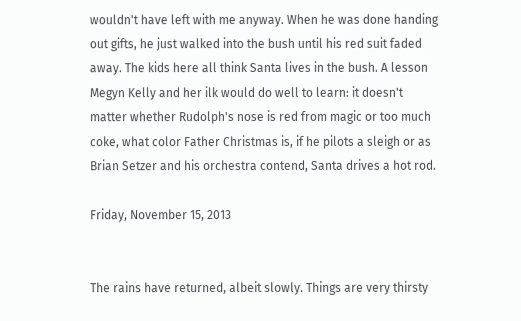wouldn't have left with me anyway. When he was done handing out gifts, he just walked into the bush until his red suit faded away. The kids here all think Santa lives in the bush. A lesson Megyn Kelly and her ilk would do well to learn: it doesn't matter whether Rudolph's nose is red from magic or too much coke, what color Father Christmas is, if he pilots a sleigh or as Brian Setzer and his orchestra contend, Santa drives a hot rod.

Friday, November 15, 2013


The rains have returned, albeit slowly. Things are very thirsty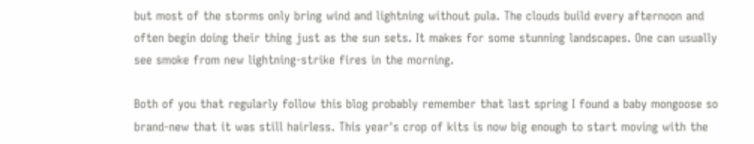but most of the storms only bring wind and lightning without pula. The clouds build every afternoon and often begin doing their thing just as the sun sets. It makes for some stunning landscapes. One can usually see smoke from new lightning-strike fires in the morning.

Both of you that regularly follow this blog probably remember that last spring I found a baby mongoose so brand-new that it was still hairless. This year's crop of kits is now big enough to start moving with the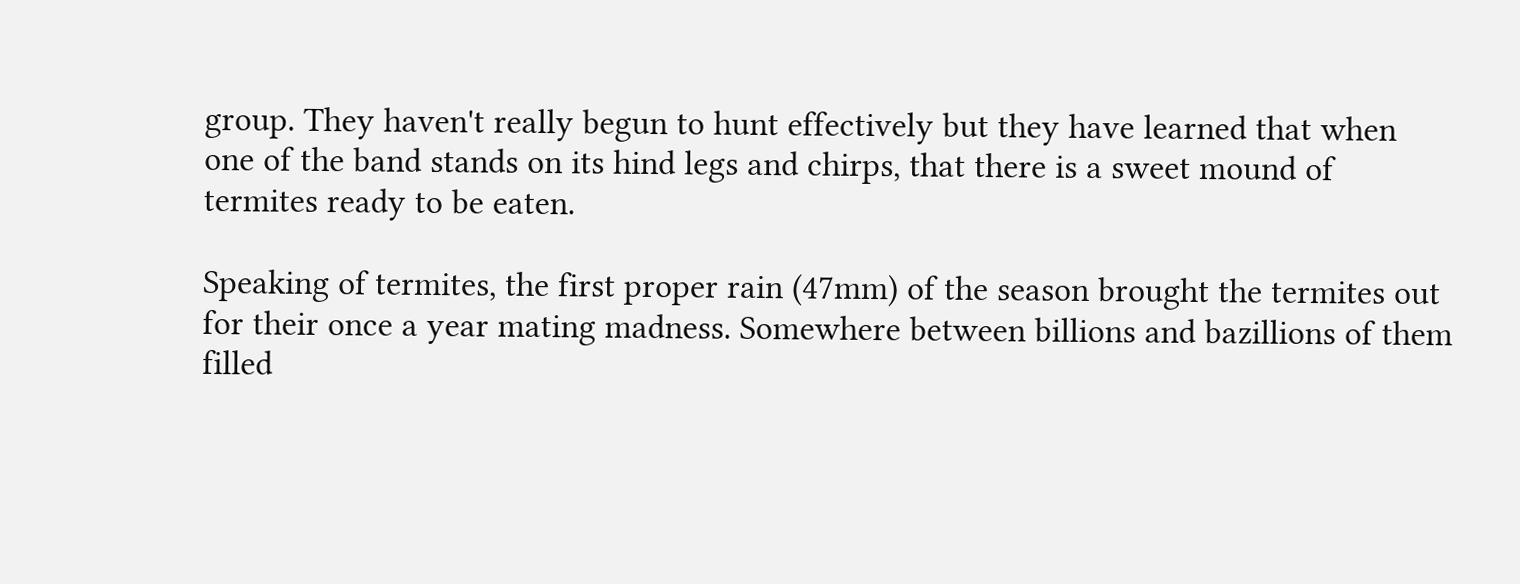group. They haven't really begun to hunt effectively but they have learned that when one of the band stands on its hind legs and chirps, that there is a sweet mound of termites ready to be eaten.

Speaking of termites, the first proper rain (47mm) of the season brought the termites out for their once a year mating madness. Somewhere between billions and bazillions of them filled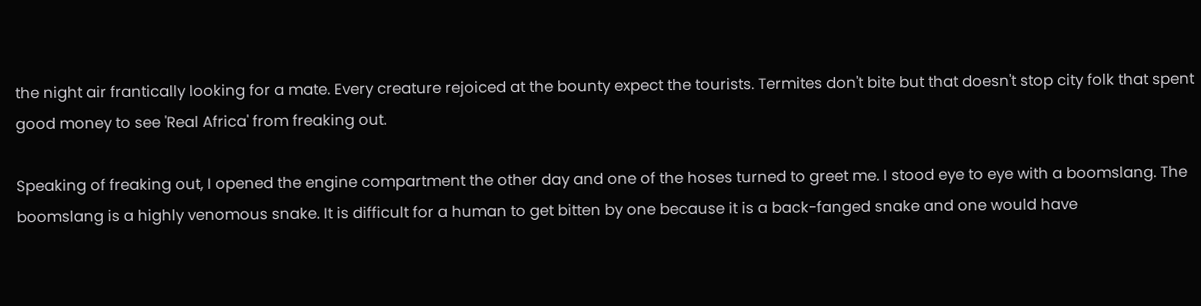the night air frantically looking for a mate. Every creature rejoiced at the bounty expect the tourists. Termites don't bite but that doesn't stop city folk that spent good money to see 'Real Africa' from freaking out.

Speaking of freaking out, I opened the engine compartment the other day and one of the hoses turned to greet me. I stood eye to eye with a boomslang. The boomslang is a highly venomous snake. It is difficult for a human to get bitten by one because it is a back-fanged snake and one would have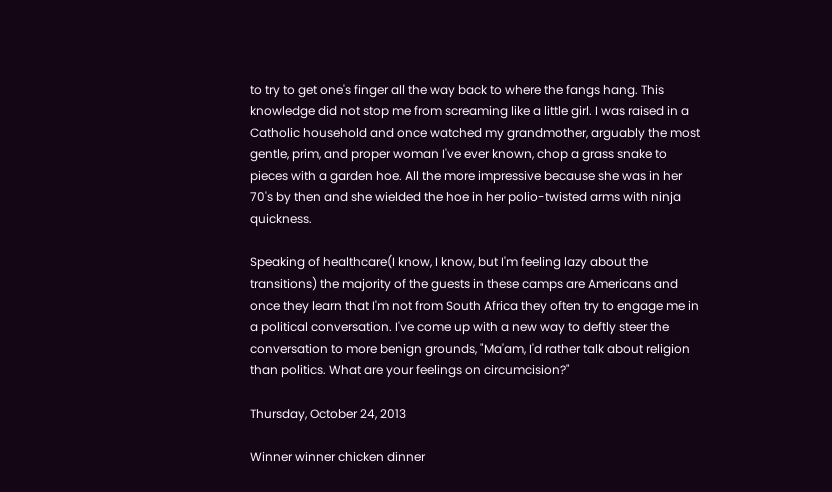to try to get one's finger all the way back to where the fangs hang. This knowledge did not stop me from screaming like a little girl. I was raised in a Catholic household and once watched my grandmother, arguably the most gentle, prim, and proper woman I've ever known, chop a grass snake to pieces with a garden hoe. All the more impressive because she was in her 70's by then and she wielded the hoe in her polio-twisted arms with ninja quickness.

Speaking of healthcare(I know, I know, but I'm feeling lazy about the transitions) the majority of the guests in these camps are Americans and once they learn that I'm not from South Africa they often try to engage me in a political conversation. I've come up with a new way to deftly steer the conversation to more benign grounds, "Ma'am, I'd rather talk about religion than politics. What are your feelings on circumcision?"

Thursday, October 24, 2013

Winner winner chicken dinner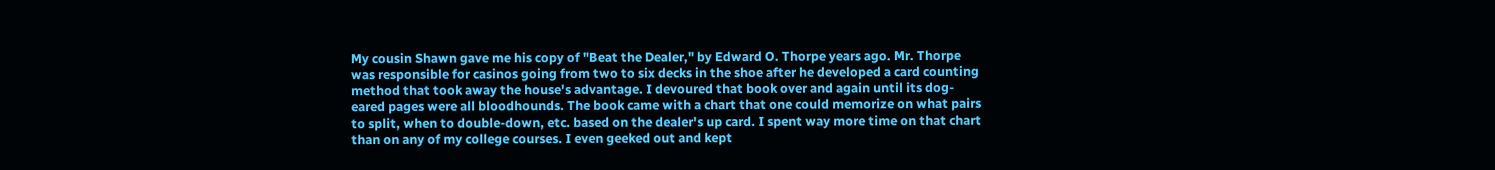My cousin Shawn gave me his copy of "Beat the Dealer," by Edward O. Thorpe years ago. Mr. Thorpe was responsible for casinos going from two to six decks in the shoe after he developed a card counting method that took away the house's advantage. I devoured that book over and again until its dog-eared pages were all bloodhounds. The book came with a chart that one could memorize on what pairs to split, when to double-down, etc. based on the dealer's up card. I spent way more time on that chart than on any of my college courses. I even geeked out and kept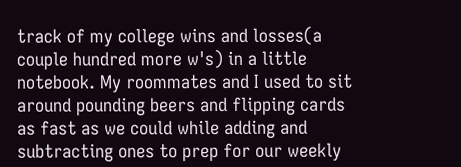track of my college wins and losses(a couple hundred more w's) in a little notebook. My roommates and I used to sit around pounding beers and flipping cards as fast as we could while adding and subtracting ones to prep for our weekly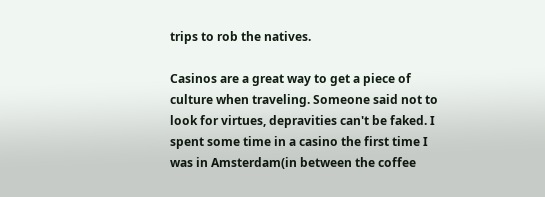trips to rob the natives.

Casinos are a great way to get a piece of culture when traveling. Someone said not to look for virtues, depravities can't be faked. I spent some time in a casino the first time I was in Amsterdam(in between the coffee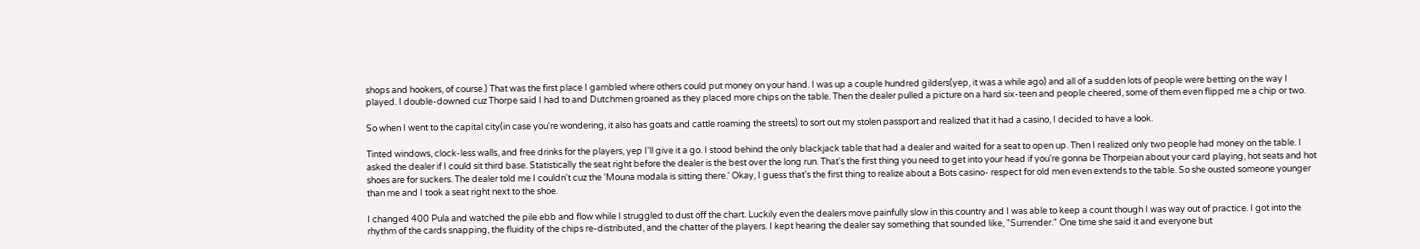shops and hookers, of course.) That was the first place I gambled where others could put money on your hand. I was up a couple hundred gilders(yep, it was a while ago) and all of a sudden lots of people were betting on the way I played. I double-downed cuz Thorpe said I had to and Dutchmen groaned as they placed more chips on the table. Then the dealer pulled a picture on a hard six-teen and people cheered, some of them even flipped me a chip or two.

So when I went to the capital city(in case you're wondering, it also has goats and cattle roaming the streets) to sort out my stolen passport and realized that it had a casino, I decided to have a look.

Tinted windows, clock-less walls, and free drinks for the players, yep I'll give it a go. I stood behind the only blackjack table that had a dealer and waited for a seat to open up. Then I realized only two people had money on the table. I asked the dealer if I could sit third base. Statistically the seat right before the dealer is the best over the long run. That's the first thing you need to get into your head if you're gonna be Thorpeian about your card playing, hot seats and hot shoes are for suckers. The dealer told me I couldn't cuz the 'Mouna modala is sitting there.' Okay, I guess that's the first thing to realize about a Bots casino- respect for old men even extends to the table. So she ousted someone younger than me and I took a seat right next to the shoe.

I changed 400 Pula and watched the pile ebb and flow while I struggled to dust off the chart. Luckily even the dealers move painfully slow in this country and I was able to keep a count though I was way out of practice. I got into the rhythm of the cards snapping, the fluidity of the chips re-distributed, and the chatter of the players. I kept hearing the dealer say something that sounded like, "Surrender." One time she said it and everyone but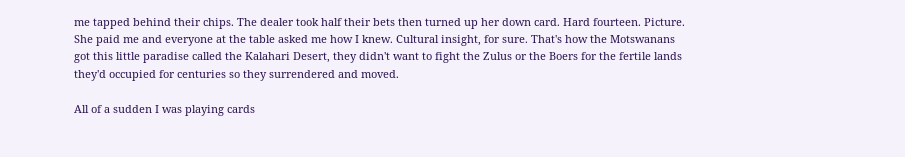me tapped behind their chips. The dealer took half their bets then turned up her down card. Hard fourteen. Picture. She paid me and everyone at the table asked me how I knew. Cultural insight, for sure. That's how the Motswanans got this little paradise called the Kalahari Desert, they didn't want to fight the Zulus or the Boers for the fertile lands they'd occupied for centuries so they surrendered and moved.

All of a sudden I was playing cards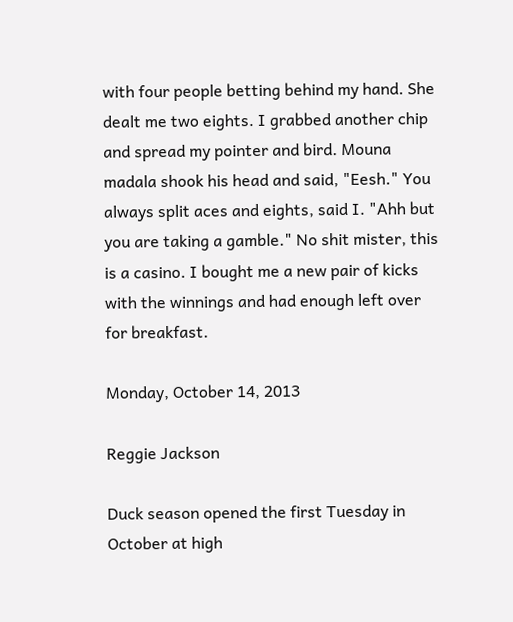with four people betting behind my hand. She dealt me two eights. I grabbed another chip and spread my pointer and bird. Mouna madala shook his head and said, "Eesh." You always split aces and eights, said I. "Ahh but you are taking a gamble." No shit mister, this is a casino. I bought me a new pair of kicks with the winnings and had enough left over for breakfast.

Monday, October 14, 2013

Reggie Jackson

Duck season opened the first Tuesday in October at high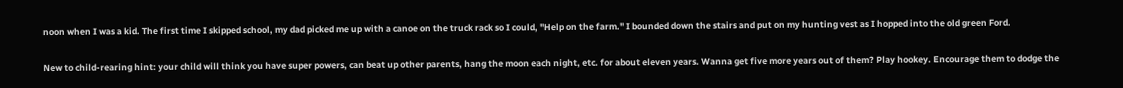noon when I was a kid. The first time I skipped school, my dad picked me up with a canoe on the truck rack so I could, "Help on the farm." I bounded down the stairs and put on my hunting vest as I hopped into the old green Ford.

New to child-rearing hint: your child will think you have super powers, can beat up other parents, hang the moon each night, etc. for about eleven years. Wanna get five more years out of them? Play hookey. Encourage them to dodge the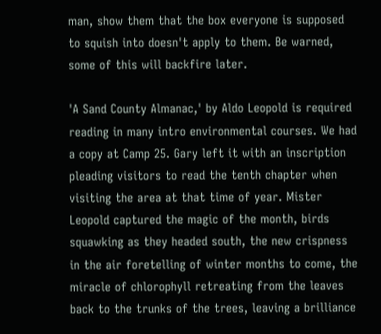man, show them that the box everyone is supposed to squish into doesn't apply to them. Be warned, some of this will backfire later.

'A Sand County Almanac,' by Aldo Leopold is required reading in many intro environmental courses. We had a copy at Camp 25. Gary left it with an inscription pleading visitors to read the tenth chapter when visiting the area at that time of year. Mister Leopold captured the magic of the month, birds squawking as they headed south, the new crispness in the air foretelling of winter months to come, the miracle of chlorophyll retreating from the leaves back to the trunks of the trees, leaving a brilliance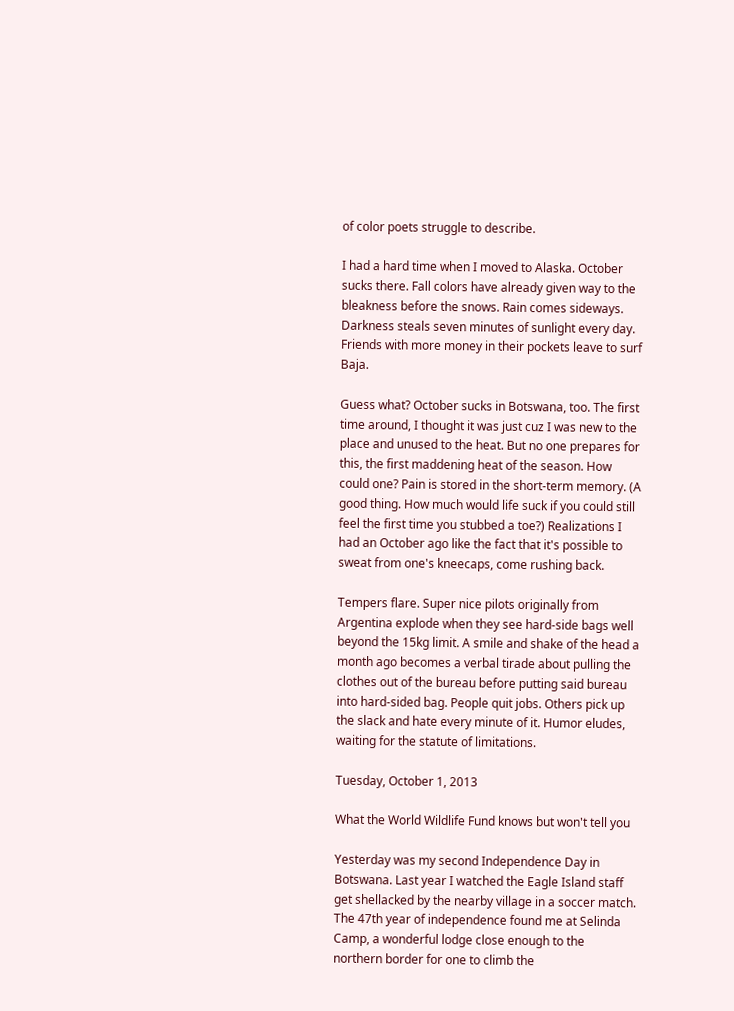of color poets struggle to describe.

I had a hard time when I moved to Alaska. October sucks there. Fall colors have already given way to the bleakness before the snows. Rain comes sideways. Darkness steals seven minutes of sunlight every day. Friends with more money in their pockets leave to surf Baja.

Guess what? October sucks in Botswana, too. The first time around, I thought it was just cuz I was new to the place and unused to the heat. But no one prepares for this, the first maddening heat of the season. How could one? Pain is stored in the short-term memory. (A good thing. How much would life suck if you could still feel the first time you stubbed a toe?) Realizations I had an October ago like the fact that it's possible to sweat from one's kneecaps, come rushing back.

Tempers flare. Super nice pilots originally from Argentina explode when they see hard-side bags well beyond the 15kg limit. A smile and shake of the head a month ago becomes a verbal tirade about pulling the clothes out of the bureau before putting said bureau into hard-sided bag. People quit jobs. Others pick up the slack and hate every minute of it. Humor eludes, waiting for the statute of limitations.

Tuesday, October 1, 2013

What the World Wildlife Fund knows but won't tell you

Yesterday was my second Independence Day in Botswana. Last year I watched the Eagle Island staff get shellacked by the nearby village in a soccer match. The 47th year of independence found me at Selinda Camp, a wonderful lodge close enough to the northern border for one to climb the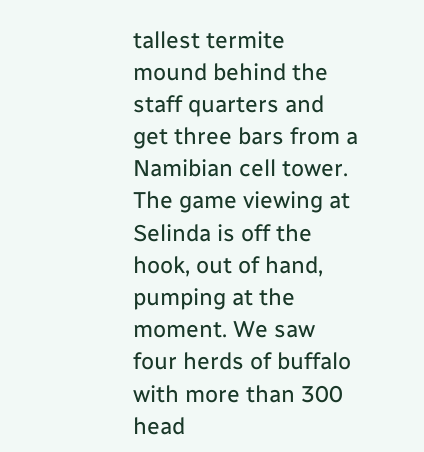tallest termite mound behind the staff quarters and get three bars from a Namibian cell tower. The game viewing at Selinda is off the hook, out of hand, pumping at the moment. We saw four herds of buffalo with more than 300 head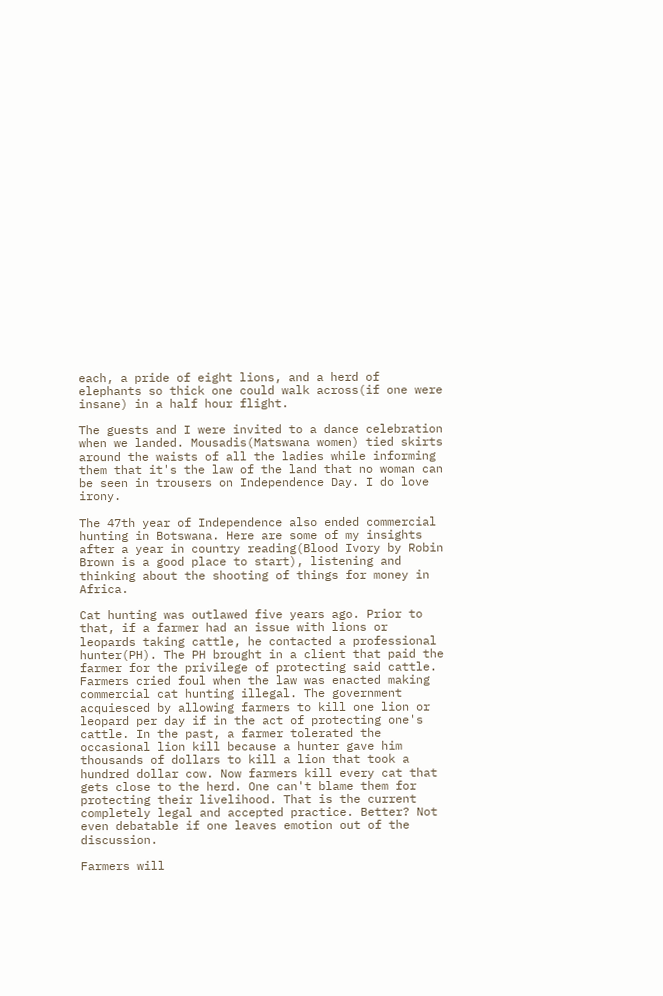each, a pride of eight lions, and a herd of elephants so thick one could walk across(if one were insane) in a half hour flight.

The guests and I were invited to a dance celebration when we landed. Mousadis(Matswana women) tied skirts around the waists of all the ladies while informing them that it's the law of the land that no woman can be seen in trousers on Independence Day. I do love irony.

The 47th year of Independence also ended commercial hunting in Botswana. Here are some of my insights after a year in country reading(Blood Ivory by Robin Brown is a good place to start), listening and thinking about the shooting of things for money in Africa.

Cat hunting was outlawed five years ago. Prior to that, if a farmer had an issue with lions or leopards taking cattle, he contacted a professional hunter(PH). The PH brought in a client that paid the farmer for the privilege of protecting said cattle. Farmers cried foul when the law was enacted making commercial cat hunting illegal. The government acquiesced by allowing farmers to kill one lion or leopard per day if in the act of protecting one's cattle. In the past, a farmer tolerated the occasional lion kill because a hunter gave him thousands of dollars to kill a lion that took a hundred dollar cow. Now farmers kill every cat that gets close to the herd. One can't blame them for protecting their livelihood. That is the current completely legal and accepted practice. Better? Not even debatable if one leaves emotion out of the discussion.

Farmers will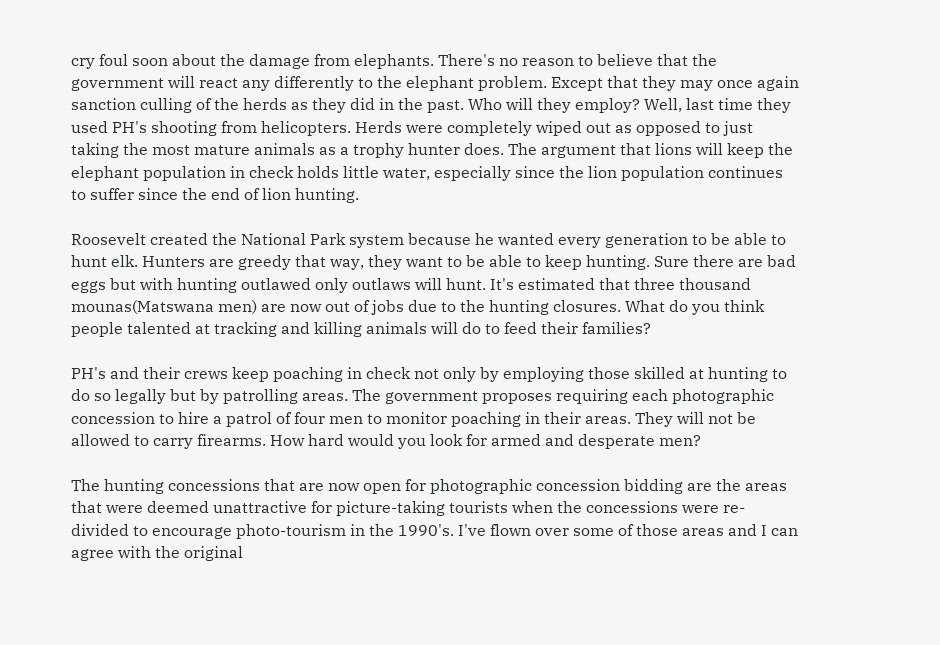cry foul soon about the damage from elephants. There's no reason to believe that the government will react any differently to the elephant problem. Except that they may once again sanction culling of the herds as they did in the past. Who will they employ? Well, last time they used PH's shooting from helicopters. Herds were completely wiped out as opposed to just taking the most mature animals as a trophy hunter does. The argument that lions will keep the elephant population in check holds little water, especially since the lion population continues to suffer since the end of lion hunting.

Roosevelt created the National Park system because he wanted every generation to be able to hunt elk. Hunters are greedy that way, they want to be able to keep hunting. Sure there are bad eggs but with hunting outlawed only outlaws will hunt. It's estimated that three thousand mounas(Matswana men) are now out of jobs due to the hunting closures. What do you think people talented at tracking and killing animals will do to feed their families?

PH's and their crews keep poaching in check not only by employing those skilled at hunting to do so legally but by patrolling areas. The government proposes requiring each photographic concession to hire a patrol of four men to monitor poaching in their areas. They will not be allowed to carry firearms. How hard would you look for armed and desperate men?

The hunting concessions that are now open for photographic concession bidding are the areas that were deemed unattractive for picture-taking tourists when the concessions were re-divided to encourage photo-tourism in the 1990's. I've flown over some of those areas and I can agree with the original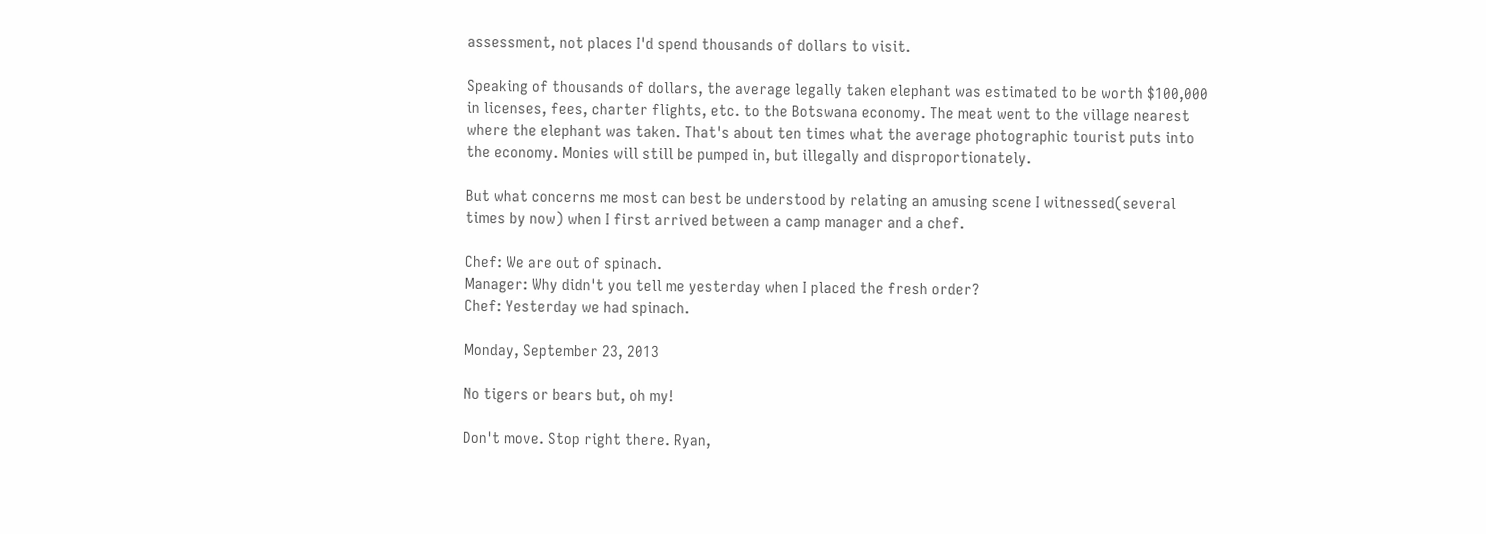assessment, not places I'd spend thousands of dollars to visit.

Speaking of thousands of dollars, the average legally taken elephant was estimated to be worth $100,000 in licenses, fees, charter flights, etc. to the Botswana economy. The meat went to the village nearest where the elephant was taken. That's about ten times what the average photographic tourist puts into the economy. Monies will still be pumped in, but illegally and disproportionately.

But what concerns me most can best be understood by relating an amusing scene I witnessed(several times by now) when I first arrived between a camp manager and a chef.

Chef: We are out of spinach.
Manager: Why didn't you tell me yesterday when I placed the fresh order?
Chef: Yesterday we had spinach.

Monday, September 23, 2013

No tigers or bears but, oh my!

Don't move. Stop right there. Ryan,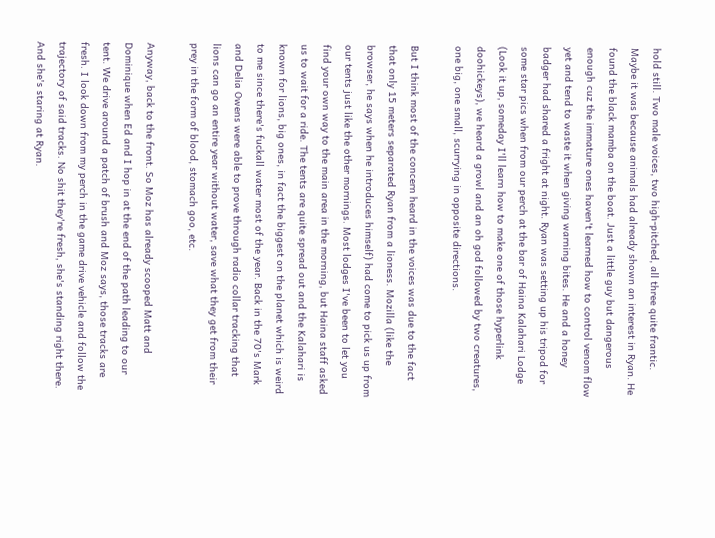hold still. Two male voices, two high-pitched, all three quite frantic. Maybe it was because animals had already shown an interest in Ryan. He found the black mamba on the boat. Just a little guy but dangerous enough cuz the immature ones haven't learned how to control venom flow yet and tend to waste it when giving warning bites. He and a honey badger had shared a fright at night. Ryan was setting up his tripod for some star pics when from our perch at the bar of Haina Kalahari Lodge (Look it up, someday I'll learn how to make one of those hyperlink doohickeys), we heard a growl and an oh god followed by two creatures, one big, one small, scurrying in opposite directions.

But I think most of the concern heard in the voices was due to the fact that only 15 meters separated Ryan from a lioness. Mozilla (like the browser, he says when he introduces himself) had come to pick us up from our tents just like the other mornings. Most lodges I've been to let you find your own way to the main area in the morning, but Haina staff asked us to wait for a ride. The tents are quite spread out and the Kalahari is known for lions, big ones, in fact the biggest on the planet which is weird to me since there's fuckall water most of the year. Back in the 70's Mark and Delia Owens were able to prove through radio collar tracking that lions can go an entire year without water, save what they get from their prey in the form of blood, stomach goo, etc.

Anyway, back to the front. So Moz has already scooped Matt and Dominique when Ed and I hop in at the end of the path leading to our tent. We drive around a patch of brush and Moz says, those tracks are fresh. I look down from my perch in the game drive vehicle and follow the trajectory of said tracks. No shit they're fresh, she's standing right there. And she's staring at Ryan.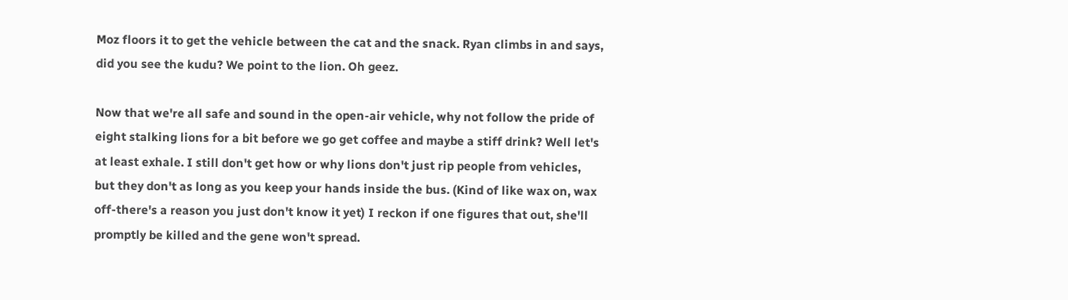Moz floors it to get the vehicle between the cat and the snack. Ryan climbs in and says, did you see the kudu? We point to the lion. Oh geez.

Now that we're all safe and sound in the open-air vehicle, why not follow the pride of eight stalking lions for a bit before we go get coffee and maybe a stiff drink? Well let's at least exhale. I still don't get how or why lions don't just rip people from vehicles, but they don't as long as you keep your hands inside the bus. (Kind of like wax on, wax off-there's a reason you just don't know it yet) I reckon if one figures that out, she'll promptly be killed and the gene won't spread.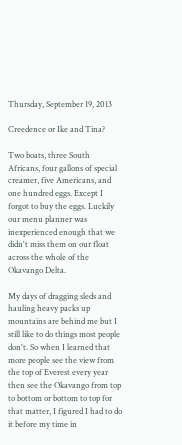Thursday, September 19, 2013

Creedence or Ike and Tina?

Two boats, three South Africans, four gallons of special creamer, five Americans, and one hundred eggs. Except I forgot to buy the eggs. Luckily our menu planner was inexperienced enough that we didn't miss them on our float across the whole of the Okavango Delta.

My days of dragging sleds and hauling heavy packs up mountains are behind me but I still like to do things most people don't. So when I learned that more people see the view from the top of Everest every year then see the Okavango from top to bottom or bottom to top for that matter, I figured I had to do it before my time in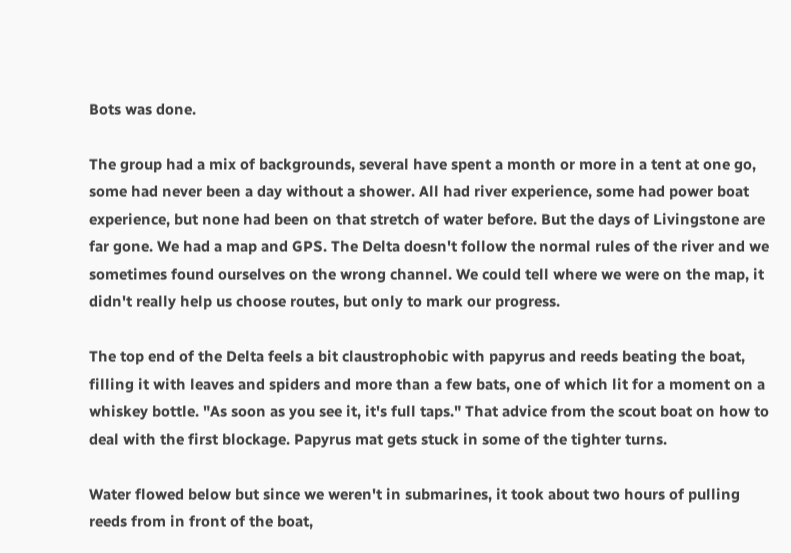Bots was done.

The group had a mix of backgrounds, several have spent a month or more in a tent at one go, some had never been a day without a shower. All had river experience, some had power boat experience, but none had been on that stretch of water before. But the days of Livingstone are far gone. We had a map and GPS. The Delta doesn't follow the normal rules of the river and we sometimes found ourselves on the wrong channel. We could tell where we were on the map, it didn't really help us choose routes, but only to mark our progress.

The top end of the Delta feels a bit claustrophobic with papyrus and reeds beating the boat, filling it with leaves and spiders and more than a few bats, one of which lit for a moment on a whiskey bottle. "As soon as you see it, it's full taps." That advice from the scout boat on how to deal with the first blockage. Papyrus mat gets stuck in some of the tighter turns.

Water flowed below but since we weren't in submarines, it took about two hours of pulling reeds from in front of the boat,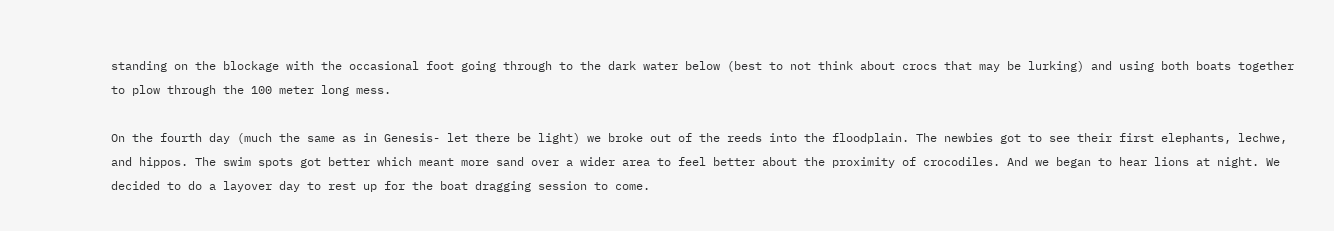standing on the blockage with the occasional foot going through to the dark water below (best to not think about crocs that may be lurking) and using both boats together to plow through the 100 meter long mess.

On the fourth day (much the same as in Genesis- let there be light) we broke out of the reeds into the floodplain. The newbies got to see their first elephants, lechwe, and hippos. The swim spots got better which meant more sand over a wider area to feel better about the proximity of crocodiles. And we began to hear lions at night. We decided to do a layover day to rest up for the boat dragging session to come.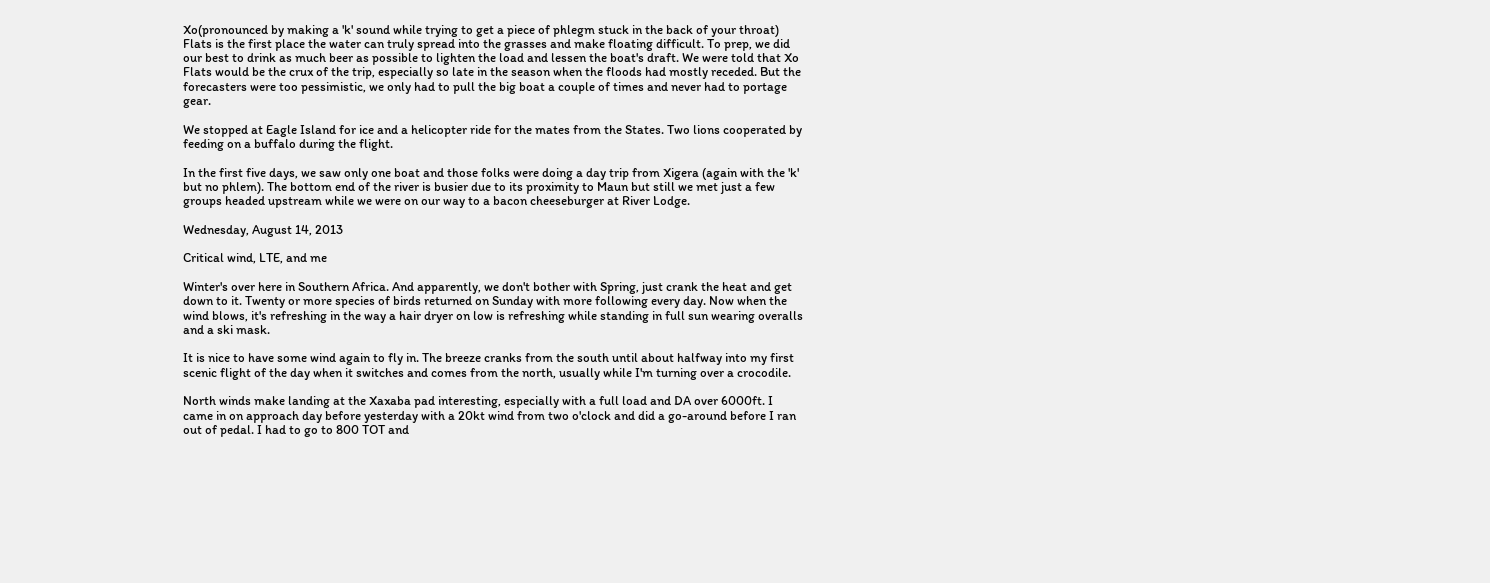Xo(pronounced by making a 'k' sound while trying to get a piece of phlegm stuck in the back of your throat) Flats is the first place the water can truly spread into the grasses and make floating difficult. To prep, we did our best to drink as much beer as possible to lighten the load and lessen the boat's draft. We were told that Xo Flats would be the crux of the trip, especially so late in the season when the floods had mostly receded. But the forecasters were too pessimistic, we only had to pull the big boat a couple of times and never had to portage gear.

We stopped at Eagle Island for ice and a helicopter ride for the mates from the States. Two lions cooperated by feeding on a buffalo during the flight.

In the first five days, we saw only one boat and those folks were doing a day trip from Xigera (again with the 'k' but no phlem). The bottom end of the river is busier due to its proximity to Maun but still we met just a few groups headed upstream while we were on our way to a bacon cheeseburger at River Lodge.

Wednesday, August 14, 2013

Critical wind, LTE, and me

Winter's over here in Southern Africa. And apparently, we don't bother with Spring, just crank the heat and get down to it. Twenty or more species of birds returned on Sunday with more following every day. Now when the wind blows, it's refreshing in the way a hair dryer on low is refreshing while standing in full sun wearing overalls and a ski mask.

It is nice to have some wind again to fly in. The breeze cranks from the south until about halfway into my first scenic flight of the day when it switches and comes from the north, usually while I'm turning over a crocodile.

North winds make landing at the Xaxaba pad interesting, especially with a full load and DA over 6000ft. I came in on approach day before yesterday with a 20kt wind from two o'clock and did a go-around before I ran out of pedal. I had to go to 800 TOT and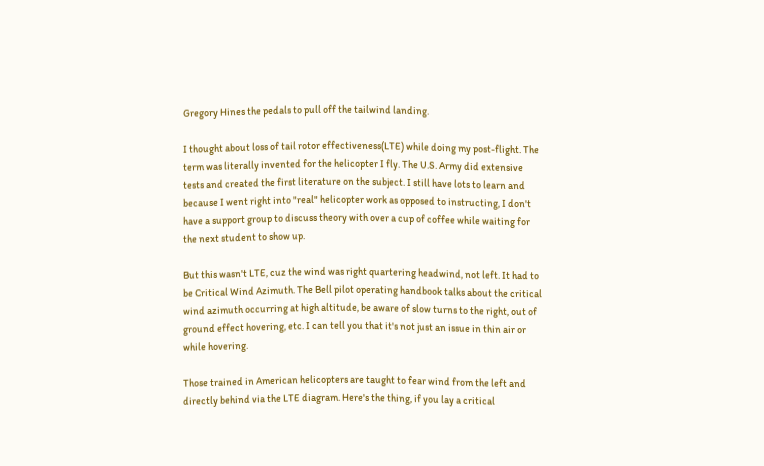Gregory Hines the pedals to pull off the tailwind landing.

I thought about loss of tail rotor effectiveness(LTE) while doing my post-flight. The term was literally invented for the helicopter I fly. The U.S. Army did extensive tests and created the first literature on the subject. I still have lots to learn and because I went right into "real" helicopter work as opposed to instructing, I don't have a support group to discuss theory with over a cup of coffee while waiting for the next student to show up.

But this wasn't LTE, cuz the wind was right quartering headwind, not left. It had to be Critical Wind Azimuth. The Bell pilot operating handbook talks about the critical wind azimuth occurring at high altitude, be aware of slow turns to the right, out of ground effect hovering, etc. I can tell you that it's not just an issue in thin air or while hovering.

Those trained in American helicopters are taught to fear wind from the left and directly behind via the LTE diagram. Here's the thing, if you lay a critical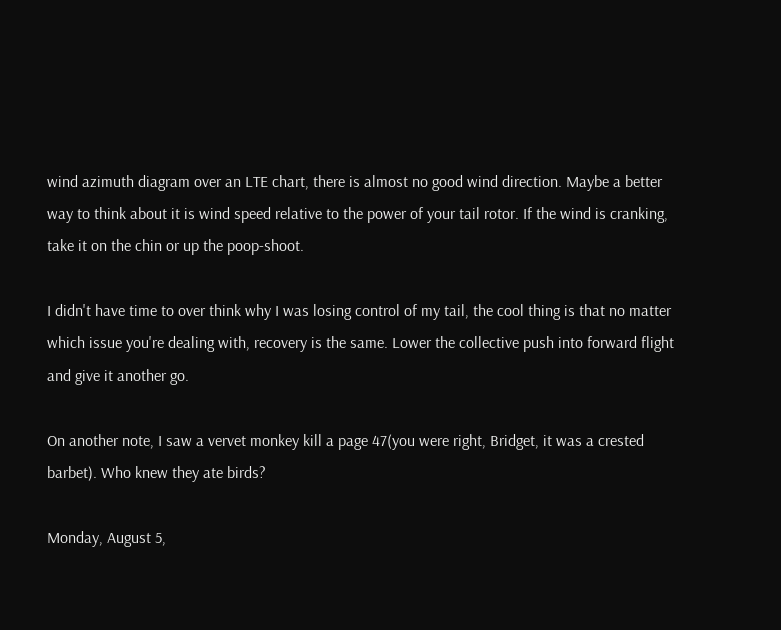wind azimuth diagram over an LTE chart, there is almost no good wind direction. Maybe a better way to think about it is wind speed relative to the power of your tail rotor. If the wind is cranking, take it on the chin or up the poop-shoot.

I didn't have time to over think why I was losing control of my tail, the cool thing is that no matter which issue you're dealing with, recovery is the same. Lower the collective push into forward flight and give it another go.

On another note, I saw a vervet monkey kill a page 47(you were right, Bridget, it was a crested barbet). Who knew they ate birds?

Monday, August 5,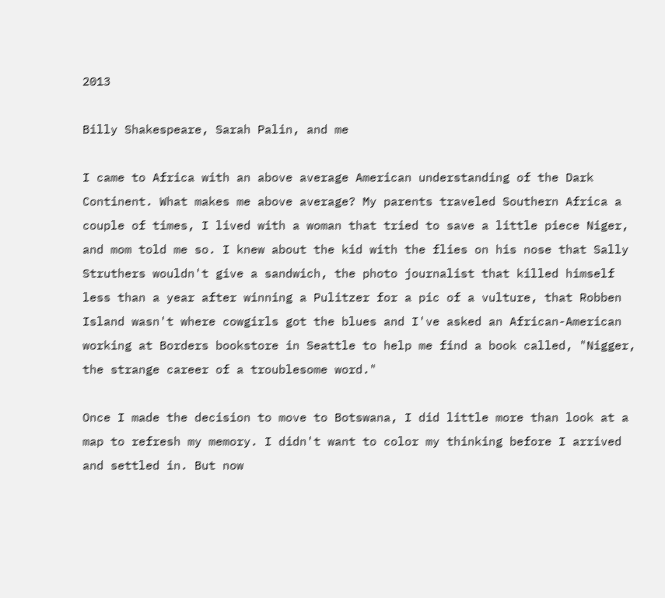2013

Billy Shakespeare, Sarah Palin, and me

I came to Africa with an above average American understanding of the Dark Continent. What makes me above average? My parents traveled Southern Africa a couple of times, I lived with a woman that tried to save a little piece Niger, and mom told me so. I knew about the kid with the flies on his nose that Sally Struthers wouldn't give a sandwich, the photo journalist that killed himself less than a year after winning a Pulitzer for a pic of a vulture, that Robben Island wasn't where cowgirls got the blues and I've asked an African-American working at Borders bookstore in Seattle to help me find a book called, "Nigger, the strange career of a troublesome word."

Once I made the decision to move to Botswana, I did little more than look at a map to refresh my memory. I didn't want to color my thinking before I arrived and settled in. But now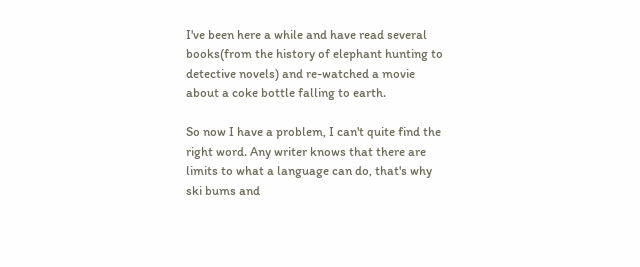I've been here a while and have read several books(from the history of elephant hunting to detective novels) and re-watched a movie about a coke bottle falling to earth.

So now I have a problem, I can't quite find the right word. Any writer knows that there are limits to what a language can do, that's why ski bums and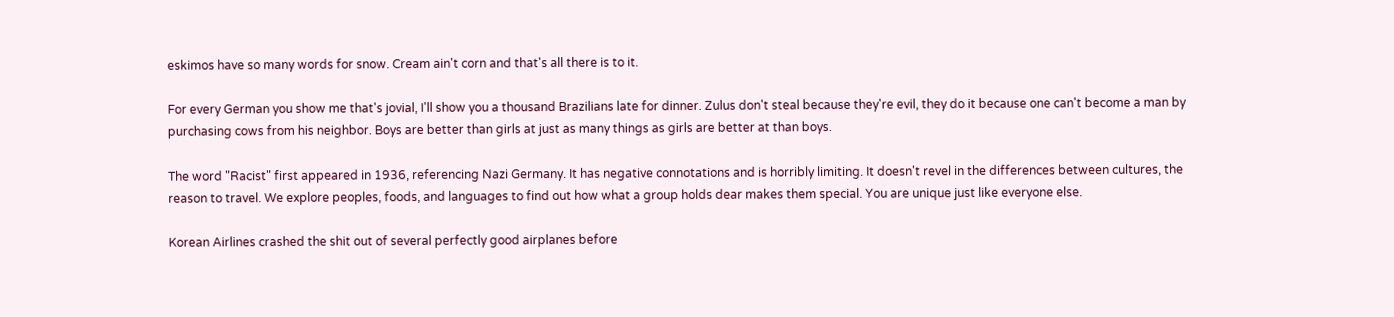eskimos have so many words for snow. Cream ain't corn and that's all there is to it.

For every German you show me that's jovial, I'll show you a thousand Brazilians late for dinner. Zulus don't steal because they're evil, they do it because one can't become a man by purchasing cows from his neighbor. Boys are better than girls at just as many things as girls are better at than boys.

The word "Racist" first appeared in 1936, referencing Nazi Germany. It has negative connotations and is horribly limiting. It doesn't revel in the differences between cultures, the reason to travel. We explore peoples, foods, and languages to find out how what a group holds dear makes them special. You are unique just like everyone else.

Korean Airlines crashed the shit out of several perfectly good airplanes before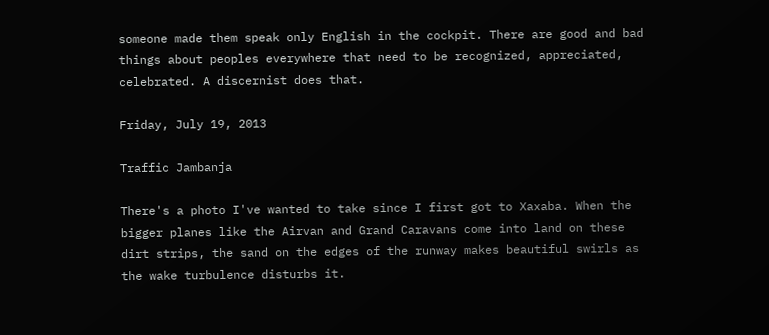someone made them speak only English in the cockpit. There are good and bad things about peoples everywhere that need to be recognized, appreciated, celebrated. A discernist does that.

Friday, July 19, 2013

Traffic Jambanja

There's a photo I've wanted to take since I first got to Xaxaba. When the bigger planes like the Airvan and Grand Caravans come into land on these dirt strips, the sand on the edges of the runway makes beautiful swirls as the wake turbulence disturbs it.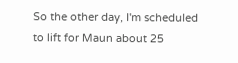So the other day, I'm scheduled to lift for Maun about 25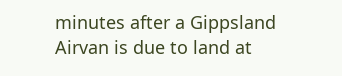minutes after a Gippsland Airvan is due to land at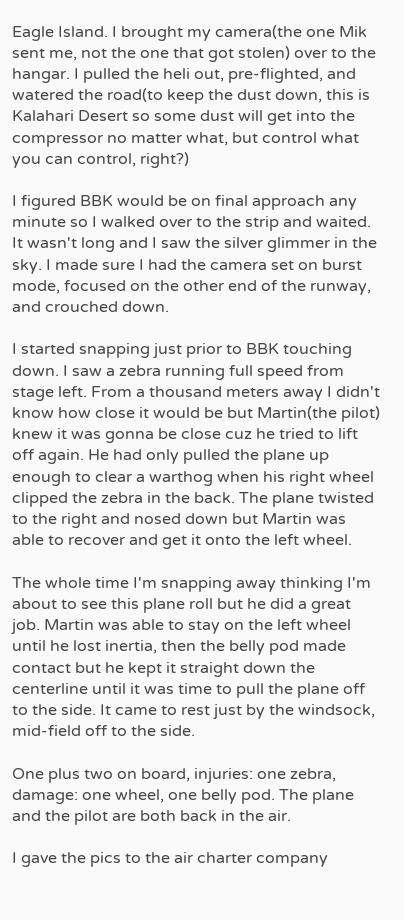Eagle Island. I brought my camera(the one Mik sent me, not the one that got stolen) over to the hangar. I pulled the heli out, pre-flighted, and watered the road(to keep the dust down, this is Kalahari Desert so some dust will get into the compressor no matter what, but control what you can control, right?)

I figured BBK would be on final approach any minute so I walked over to the strip and waited. It wasn't long and I saw the silver glimmer in the sky. I made sure I had the camera set on burst mode, focused on the other end of the runway, and crouched down.

I started snapping just prior to BBK touching down. I saw a zebra running full speed from stage left. From a thousand meters away I didn't know how close it would be but Martin(the pilot) knew it was gonna be close cuz he tried to lift off again. He had only pulled the plane up enough to clear a warthog when his right wheel clipped the zebra in the back. The plane twisted to the right and nosed down but Martin was able to recover and get it onto the left wheel.

The whole time I'm snapping away thinking I'm about to see this plane roll but he did a great job. Martin was able to stay on the left wheel until he lost inertia, then the belly pod made contact but he kept it straight down the centerline until it was time to pull the plane off to the side. It came to rest just by the windsock, mid-field off to the side.

One plus two on board, injuries: one zebra, damage: one wheel, one belly pod. The plane and the pilot are both back in the air.

I gave the pics to the air charter company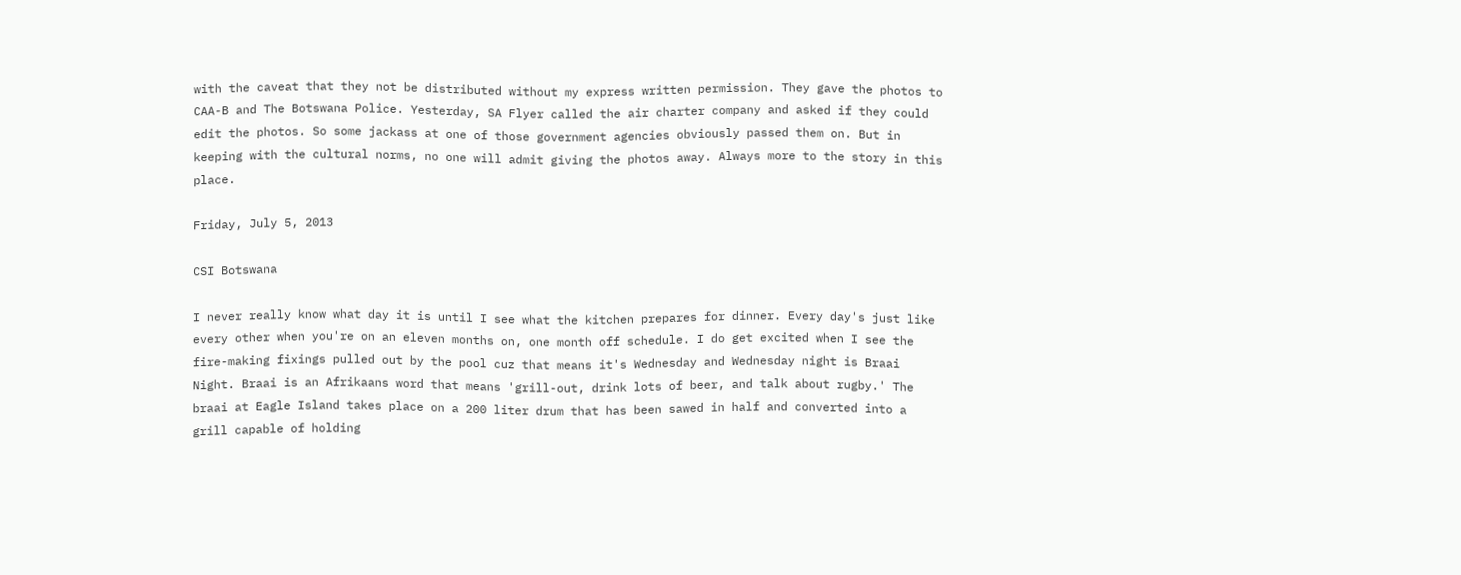with the caveat that they not be distributed without my express written permission. They gave the photos to CAA-B and The Botswana Police. Yesterday, SA Flyer called the air charter company and asked if they could edit the photos. So some jackass at one of those government agencies obviously passed them on. But in keeping with the cultural norms, no one will admit giving the photos away. Always more to the story in this place.

Friday, July 5, 2013

CSI Botswana

I never really know what day it is until I see what the kitchen prepares for dinner. Every day's just like every other when you're on an eleven months on, one month off schedule. I do get excited when I see the fire-making fixings pulled out by the pool cuz that means it's Wednesday and Wednesday night is Braai Night. Braai is an Afrikaans word that means 'grill-out, drink lots of beer, and talk about rugby.' The braai at Eagle Island takes place on a 200 liter drum that has been sawed in half and converted into a grill capable of holding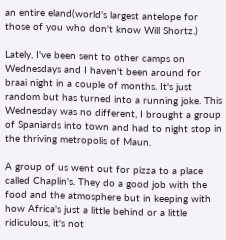an entire eland(world's largest antelope for those of you who don't know Will Shortz.)

Lately, I've been sent to other camps on Wednesdays and I haven't been around for braai night in a couple of months. It's just random but has turned into a running joke. This Wednesday was no different, I brought a group of Spaniards into town and had to night stop in the thriving metropolis of Maun.

A group of us went out for pizza to a place called Chaplin's. They do a good job with the food and the atmosphere but in keeping with how Africa's just a little behind or a little ridiculous, it's not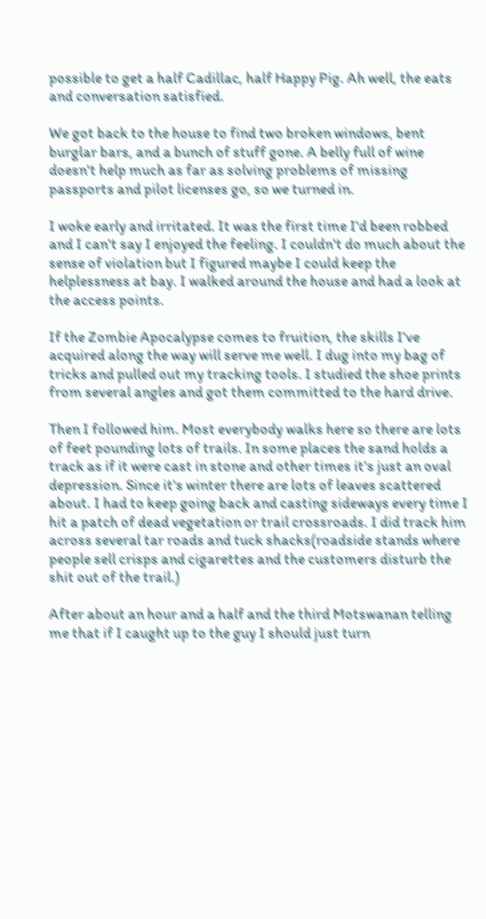possible to get a half Cadillac, half Happy Pig. Ah well, the eats and conversation satisfied.

We got back to the house to find two broken windows, bent burglar bars, and a bunch of stuff gone. A belly full of wine doesn't help much as far as solving problems of missing passports and pilot licenses go, so we turned in.

I woke early and irritated. It was the first time I'd been robbed and I can't say I enjoyed the feeling. I couldn't do much about the sense of violation but I figured maybe I could keep the helplessness at bay. I walked around the house and had a look at the access points.

If the Zombie Apocalypse comes to fruition, the skills I've acquired along the way will serve me well. I dug into my bag of tricks and pulled out my tracking tools. I studied the shoe prints from several angles and got them committed to the hard drive.

Then I followed him. Most everybody walks here so there are lots of feet pounding lots of trails. In some places the sand holds a track as if it were cast in stone and other times it's just an oval depression. Since it's winter there are lots of leaves scattered about. I had to keep going back and casting sideways every time I hit a patch of dead vegetation or trail crossroads. I did track him across several tar roads and tuck shacks(roadside stands where people sell crisps and cigarettes and the customers disturb the shit out of the trail.)

After about an hour and a half and the third Motswanan telling me that if I caught up to the guy I should just turn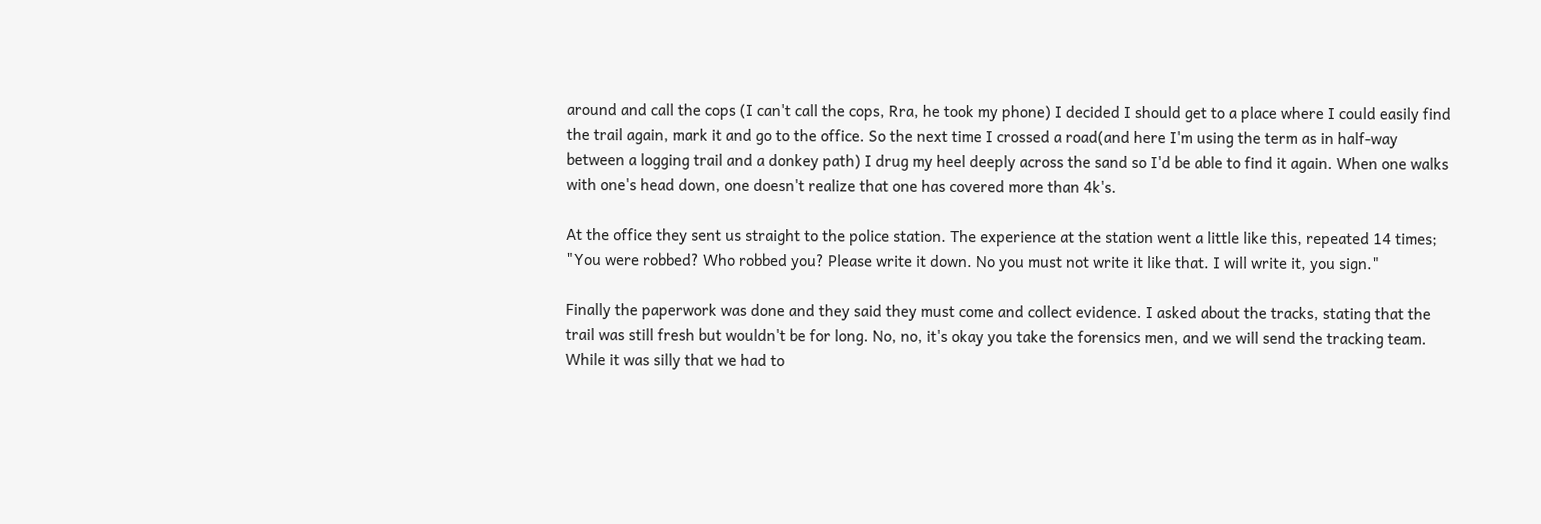around and call the cops (I can't call the cops, Rra, he took my phone) I decided I should get to a place where I could easily find the trail again, mark it and go to the office. So the next time I crossed a road(and here I'm using the term as in half-way between a logging trail and a donkey path) I drug my heel deeply across the sand so I'd be able to find it again. When one walks with one's head down, one doesn't realize that one has covered more than 4k's.

At the office they sent us straight to the police station. The experience at the station went a little like this, repeated 14 times; "You were robbed? Who robbed you? Please write it down. No you must not write it like that. I will write it, you sign."

Finally the paperwork was done and they said they must come and collect evidence. I asked about the tracks, stating that the trail was still fresh but wouldn't be for long. No, no, it's okay you take the forensics men, and we will send the tracking team. While it was silly that we had to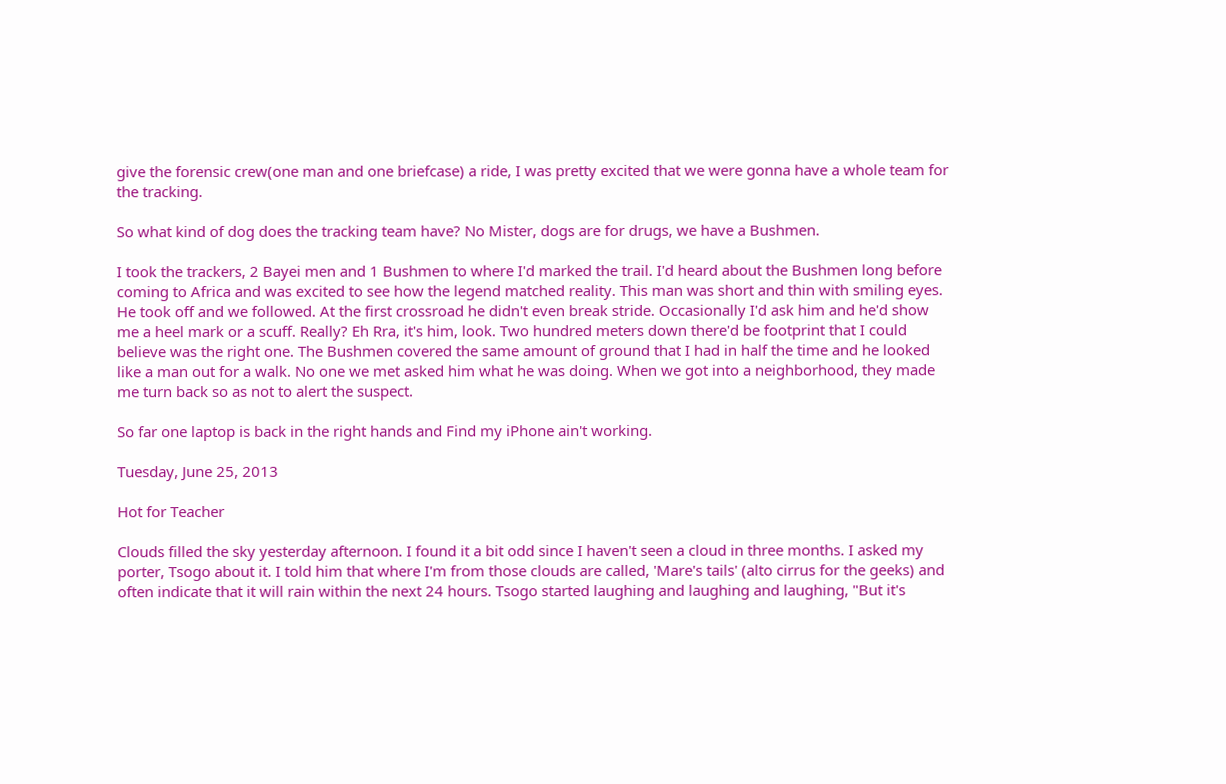give the forensic crew(one man and one briefcase) a ride, I was pretty excited that we were gonna have a whole team for the tracking.

So what kind of dog does the tracking team have? No Mister, dogs are for drugs, we have a Bushmen.

I took the trackers, 2 Bayei men and 1 Bushmen to where I'd marked the trail. I'd heard about the Bushmen long before coming to Africa and was excited to see how the legend matched reality. This man was short and thin with smiling eyes. He took off and we followed. At the first crossroad he didn't even break stride. Occasionally I'd ask him and he'd show me a heel mark or a scuff. Really? Eh Rra, it's him, look. Two hundred meters down there'd be footprint that I could believe was the right one. The Bushmen covered the same amount of ground that I had in half the time and he looked like a man out for a walk. No one we met asked him what he was doing. When we got into a neighborhood, they made me turn back so as not to alert the suspect.

So far one laptop is back in the right hands and Find my iPhone ain't working.

Tuesday, June 25, 2013

Hot for Teacher

Clouds filled the sky yesterday afternoon. I found it a bit odd since I haven't seen a cloud in three months. I asked my porter, Tsogo about it. I told him that where I'm from those clouds are called, 'Mare's tails' (alto cirrus for the geeks) and often indicate that it will rain within the next 24 hours. Tsogo started laughing and laughing and laughing, "But it's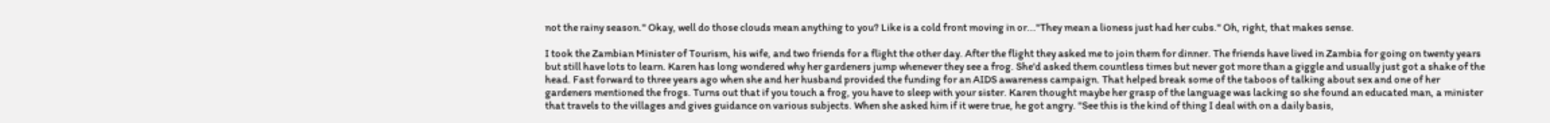not the rainy season." Okay, well do those clouds mean anything to you? Like is a cold front moving in or..."They mean a lioness just had her cubs." Oh, right, that makes sense.

I took the Zambian Minister of Tourism, his wife, and two friends for a flight the other day. After the flight they asked me to join them for dinner. The friends have lived in Zambia for going on twenty years but still have lots to learn. Karen has long wondered why her gardeners jump whenever they see a frog. She'd asked them countless times but never got more than a giggle and usually just got a shake of the head. Fast forward to three years ago when she and her husband provided the funding for an AIDS awareness campaign. That helped break some of the taboos of talking about sex and one of her gardeners mentioned the frogs. Turns out that if you touch a frog, you have to sleep with your sister. Karen thought maybe her grasp of the language was lacking so she found an educated man, a minister that travels to the villages and gives guidance on various subjects. When she asked him if it were true, he got angry. "See this is the kind of thing I deal with on a daily basis,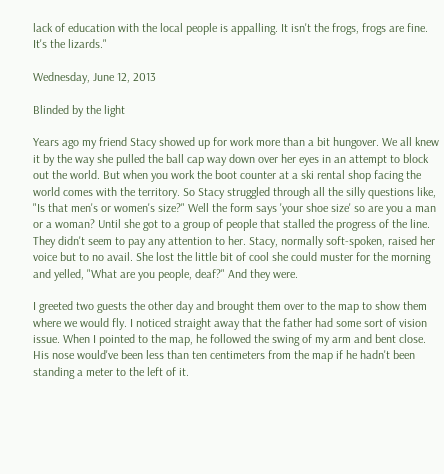lack of education with the local people is appalling. It isn't the frogs, frogs are fine. It's the lizards."

Wednesday, June 12, 2013

Blinded by the light

Years ago my friend Stacy showed up for work more than a bit hungover. We all knew it by the way she pulled the ball cap way down over her eyes in an attempt to block out the world. But when you work the boot counter at a ski rental shop facing the world comes with the territory. So Stacy struggled through all the silly questions like, "Is that men's or women's size?" Well the form says 'your shoe size' so are you a man or a woman? Until she got to a group of people that stalled the progress of the line. They didn't seem to pay any attention to her. Stacy, normally soft-spoken, raised her voice but to no avail. She lost the little bit of cool she could muster for the morning and yelled, "What are you people, deaf?" And they were.

I greeted two guests the other day and brought them over to the map to show them where we would fly. I noticed straight away that the father had some sort of vision issue. When I pointed to the map, he followed the swing of my arm and bent close. His nose would've been less than ten centimeters from the map if he hadn't been standing a meter to the left of it.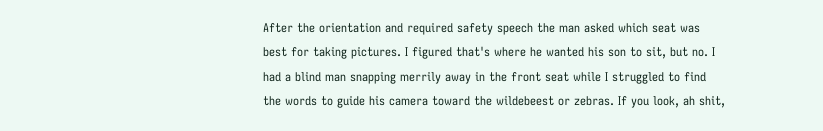After the orientation and required safety speech the man asked which seat was best for taking pictures. I figured that's where he wanted his son to sit, but no. I had a blind man snapping merrily away in the front seat while I struggled to find the words to guide his camera toward the wildebeest or zebras. If you look, ah shit,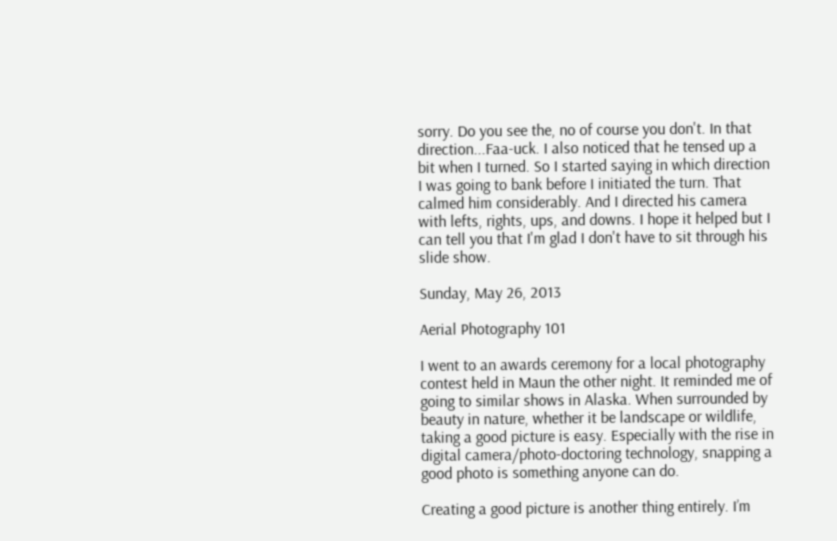sorry. Do you see the, no of course you don't. In that direction...Faa-uck. I also noticed that he tensed up a bit when I turned. So I started saying in which direction I was going to bank before I initiated the turn. That calmed him considerably. And I directed his camera with lefts, rights, ups, and downs. I hope it helped but I can tell you that I'm glad I don't have to sit through his slide show.

Sunday, May 26, 2013

Aerial Photography 101

I went to an awards ceremony for a local photography contest held in Maun the other night. It reminded me of going to similar shows in Alaska. When surrounded by beauty in nature, whether it be landscape or wildlife, taking a good picture is easy. Especially with the rise in digital camera/photo-doctoring technology, snapping a good photo is something anyone can do.

Creating a good picture is another thing entirely. I’m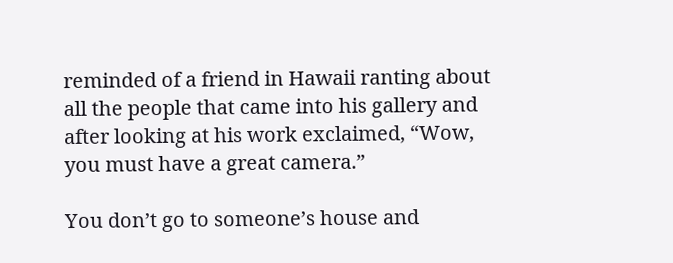reminded of a friend in Hawaii ranting about all the people that came into his gallery and after looking at his work exclaimed, “Wow, you must have a great camera.”

You don’t go to someone’s house and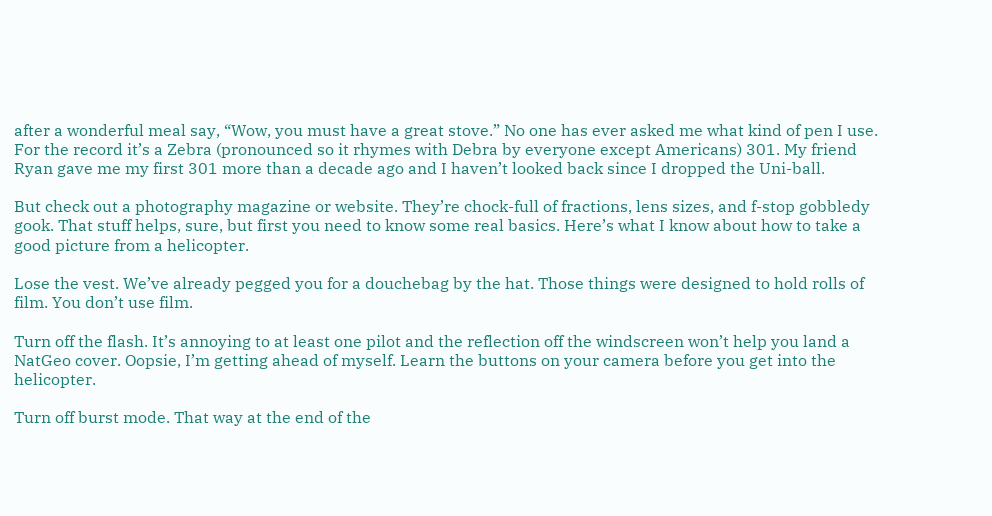after a wonderful meal say, “Wow, you must have a great stove.” No one has ever asked me what kind of pen I use. For the record it’s a Zebra (pronounced so it rhymes with Debra by everyone except Americans) 301. My friend Ryan gave me my first 301 more than a decade ago and I haven’t looked back since I dropped the Uni-ball.

But check out a photography magazine or website. They’re chock-full of fractions, lens sizes, and f-stop gobbledy gook. That stuff helps, sure, but first you need to know some real basics. Here’s what I know about how to take a good picture from a helicopter.

Lose the vest. We’ve already pegged you for a douchebag by the hat. Those things were designed to hold rolls of film. You don’t use film.

Turn off the flash. It’s annoying to at least one pilot and the reflection off the windscreen won’t help you land a NatGeo cover. Oopsie, I’m getting ahead of myself. Learn the buttons on your camera before you get into the helicopter.

Turn off burst mode. That way at the end of the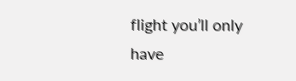flight you’ll only have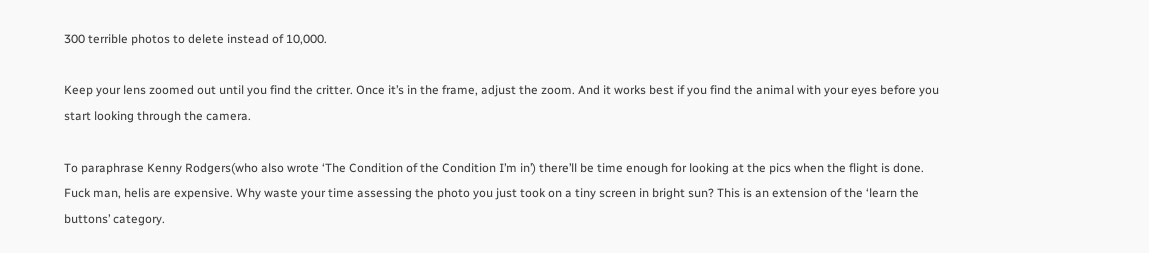300 terrible photos to delete instead of 10,000.

Keep your lens zoomed out until you find the critter. Once it’s in the frame, adjust the zoom. And it works best if you find the animal with your eyes before you start looking through the camera.

To paraphrase Kenny Rodgers(who also wrote ‘The Condition of the Condition I’m in’) there’ll be time enough for looking at the pics when the flight is done. Fuck man, helis are expensive. Why waste your time assessing the photo you just took on a tiny screen in bright sun? This is an extension of the ‘learn the buttons’ category.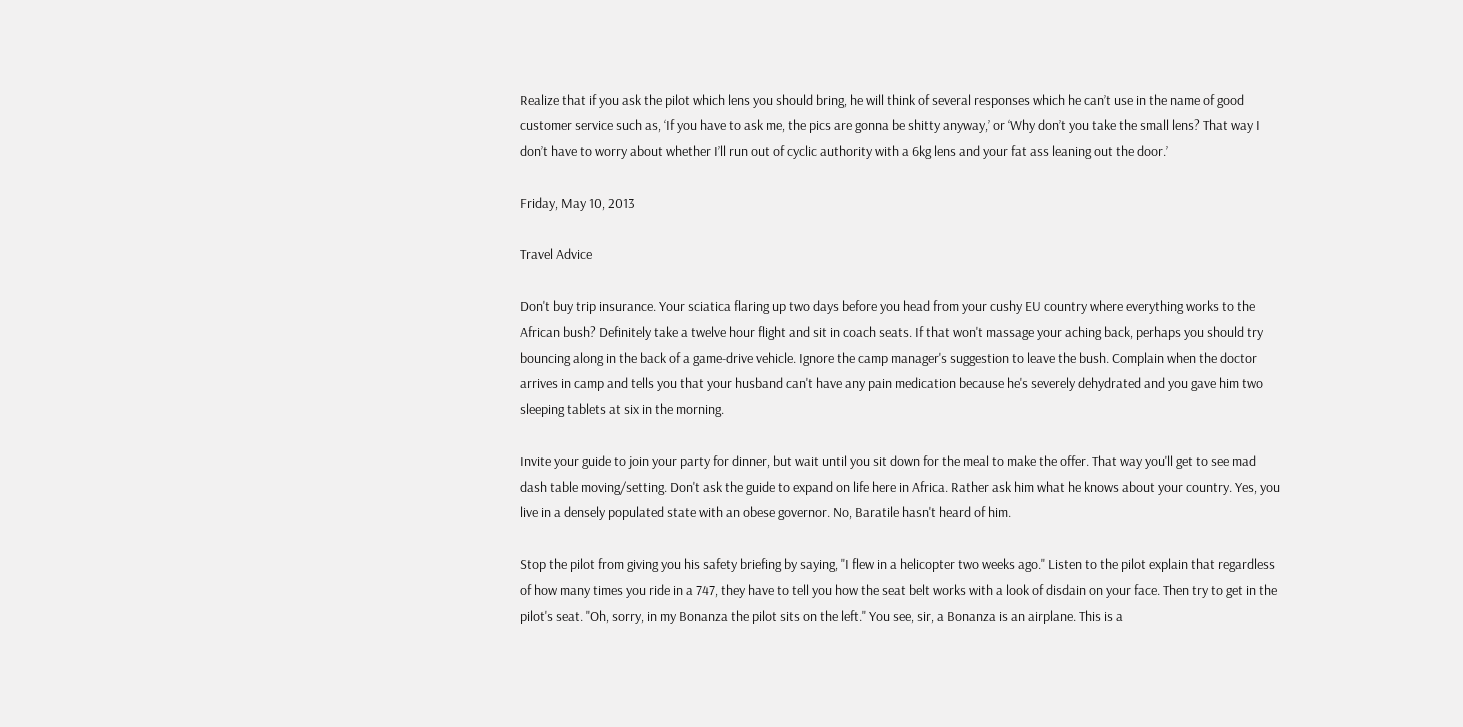Realize that if you ask the pilot which lens you should bring, he will think of several responses which he can’t use in the name of good customer service such as, ‘If you have to ask me, the pics are gonna be shitty anyway,’ or ‘Why don’t you take the small lens? That way I don’t have to worry about whether I’ll run out of cyclic authority with a 6kg lens and your fat ass leaning out the door.’

Friday, May 10, 2013

Travel Advice

Don't buy trip insurance. Your sciatica flaring up two days before you head from your cushy EU country where everything works to the African bush? Definitely take a twelve hour flight and sit in coach seats. If that won't massage your aching back, perhaps you should try bouncing along in the back of a game-drive vehicle. Ignore the camp manager's suggestion to leave the bush. Complain when the doctor arrives in camp and tells you that your husband can't have any pain medication because he's severely dehydrated and you gave him two sleeping tablets at six in the morning.

Invite your guide to join your party for dinner, but wait until you sit down for the meal to make the offer. That way you'll get to see mad dash table moving/setting. Don't ask the guide to expand on life here in Africa. Rather ask him what he knows about your country. Yes, you live in a densely populated state with an obese governor. No, Baratile hasn't heard of him.

Stop the pilot from giving you his safety briefing by saying, "I flew in a helicopter two weeks ago." Listen to the pilot explain that regardless of how many times you ride in a 747, they have to tell you how the seat belt works with a look of disdain on your face. Then try to get in the pilot's seat. "Oh, sorry, in my Bonanza the pilot sits on the left." You see, sir, a Bonanza is an airplane. This is a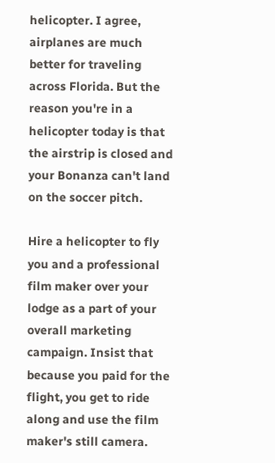helicopter. I agree, airplanes are much better for traveling across Florida. But the reason you're in a helicopter today is that the airstrip is closed and your Bonanza can't land on the soccer pitch.

Hire a helicopter to fly you and a professional film maker over your lodge as a part of your overall marketing campaign. Insist that because you paid for the flight, you get to ride along and use the film maker's still camera.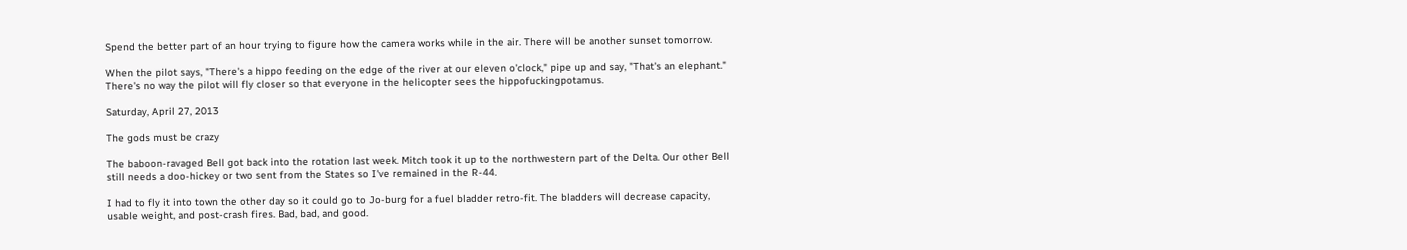Spend the better part of an hour trying to figure how the camera works while in the air. There will be another sunset tomorrow.

When the pilot says, "There's a hippo feeding on the edge of the river at our eleven o'clock," pipe up and say, "That's an elephant." There's no way the pilot will fly closer so that everyone in the helicopter sees the hippofuckingpotamus.

Saturday, April 27, 2013

The gods must be crazy

The baboon-ravaged Bell got back into the rotation last week. Mitch took it up to the northwestern part of the Delta. Our other Bell still needs a doo-hickey or two sent from the States so I've remained in the R-44.

I had to fly it into town the other day so it could go to Jo-burg for a fuel bladder retro-fit. The bladders will decrease capacity, usable weight, and post-crash fires. Bad, bad, and good.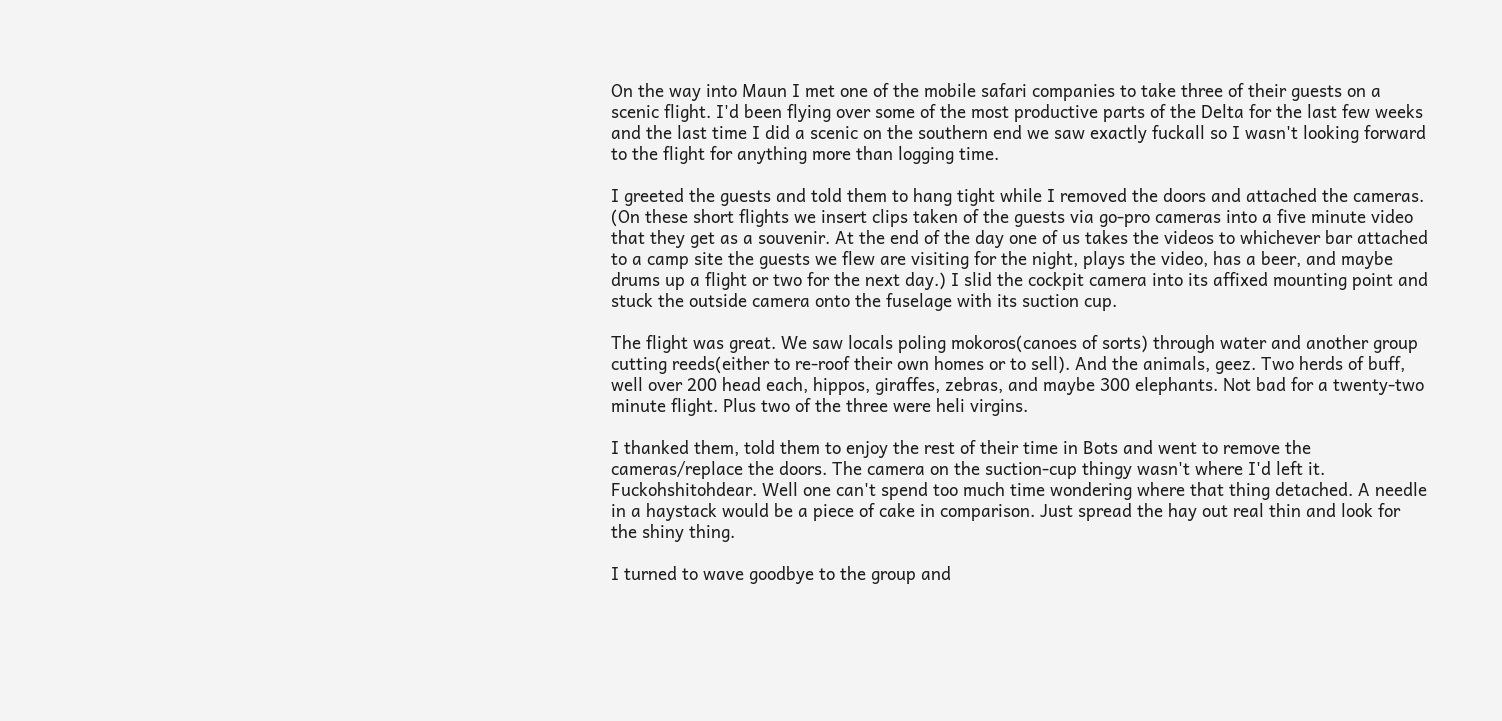On the way into Maun I met one of the mobile safari companies to take three of their guests on a scenic flight. I'd been flying over some of the most productive parts of the Delta for the last few weeks and the last time I did a scenic on the southern end we saw exactly fuckall so I wasn't looking forward to the flight for anything more than logging time.

I greeted the guests and told them to hang tight while I removed the doors and attached the cameras. (On these short flights we insert clips taken of the guests via go-pro cameras into a five minute video that they get as a souvenir. At the end of the day one of us takes the videos to whichever bar attached to a camp site the guests we flew are visiting for the night, plays the video, has a beer, and maybe drums up a flight or two for the next day.) I slid the cockpit camera into its affixed mounting point and stuck the outside camera onto the fuselage with its suction cup.

The flight was great. We saw locals poling mokoros(canoes of sorts) through water and another group cutting reeds(either to re-roof their own homes or to sell). And the animals, geez. Two herds of buff, well over 200 head each, hippos, giraffes, zebras, and maybe 300 elephants. Not bad for a twenty-two minute flight. Plus two of the three were heli virgins.

I thanked them, told them to enjoy the rest of their time in Bots and went to remove the cameras/replace the doors. The camera on the suction-cup thingy wasn't where I'd left it. Fuckohshitohdear. Well one can't spend too much time wondering where that thing detached. A needle in a haystack would be a piece of cake in comparison. Just spread the hay out real thin and look for the shiny thing.

I turned to wave goodbye to the group and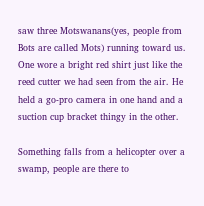saw three Motswanans(yes, people from Bots are called Mots) running toward us. One wore a bright red shirt just like the reed cutter we had seen from the air. He held a go-pro camera in one hand and a suction cup bracket thingy in the other.

Something falls from a helicopter over a swamp, people are there to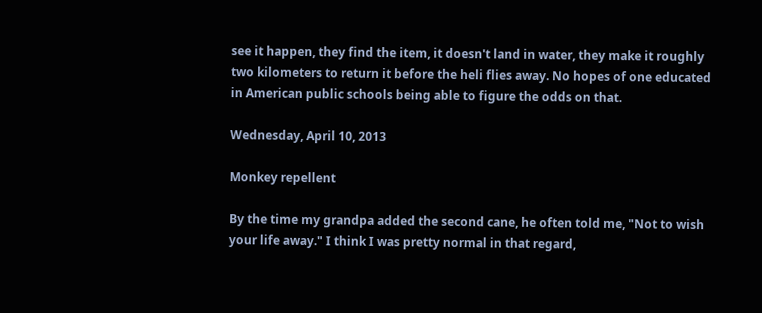see it happen, they find the item, it doesn't land in water, they make it roughly two kilometers to return it before the heli flies away. No hopes of one educated in American public schools being able to figure the odds on that.

Wednesday, April 10, 2013

Monkey repellent

By the time my grandpa added the second cane, he often told me, "Not to wish your life away." I think I was pretty normal in that regard,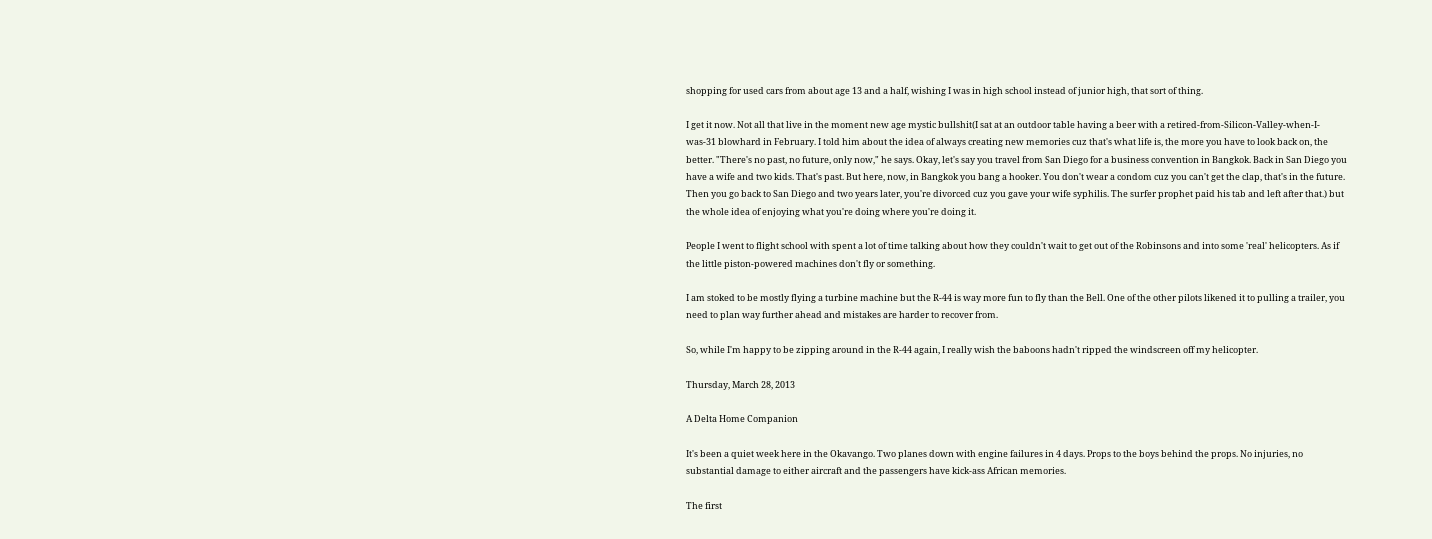shopping for used cars from about age 13 and a half, wishing I was in high school instead of junior high, that sort of thing.

I get it now. Not all that live in the moment new age mystic bullshit(I sat at an outdoor table having a beer with a retired-from-Silicon-Valley-when-I-was-31 blowhard in February. I told him about the idea of always creating new memories cuz that's what life is, the more you have to look back on, the better. "There's no past, no future, only now," he says. Okay, let's say you travel from San Diego for a business convention in Bangkok. Back in San Diego you have a wife and two kids. That's past. But here, now, in Bangkok you bang a hooker. You don't wear a condom cuz you can't get the clap, that's in the future. Then you go back to San Diego and two years later, you're divorced cuz you gave your wife syphilis. The surfer prophet paid his tab and left after that.) but the whole idea of enjoying what you're doing where you're doing it.

People I went to flight school with spent a lot of time talking about how they couldn't wait to get out of the Robinsons and into some 'real' helicopters. As if the little piston-powered machines don't fly or something.

I am stoked to be mostly flying a turbine machine but the R-44 is way more fun to fly than the Bell. One of the other pilots likened it to pulling a trailer, you need to plan way further ahead and mistakes are harder to recover from.

So, while I'm happy to be zipping around in the R-44 again, I really wish the baboons hadn't ripped the windscreen off my helicopter.

Thursday, March 28, 2013

A Delta Home Companion

It's been a quiet week here in the Okavango. Two planes down with engine failures in 4 days. Props to the boys behind the props. No injuries, no substantial damage to either aircraft and the passengers have kick-ass African memories.

The first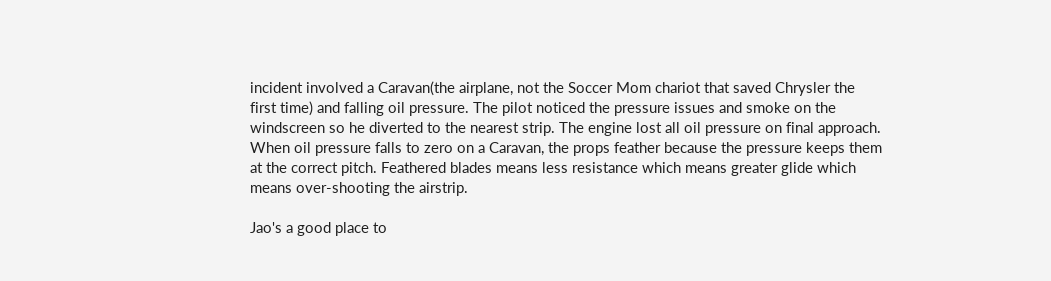incident involved a Caravan(the airplane, not the Soccer Mom chariot that saved Chrysler the first time) and falling oil pressure. The pilot noticed the pressure issues and smoke on the windscreen so he diverted to the nearest strip. The engine lost all oil pressure on final approach. When oil pressure falls to zero on a Caravan, the props feather because the pressure keeps them at the correct pitch. Feathered blades means less resistance which means greater glide which means over-shooting the airstrip.

Jao's a good place to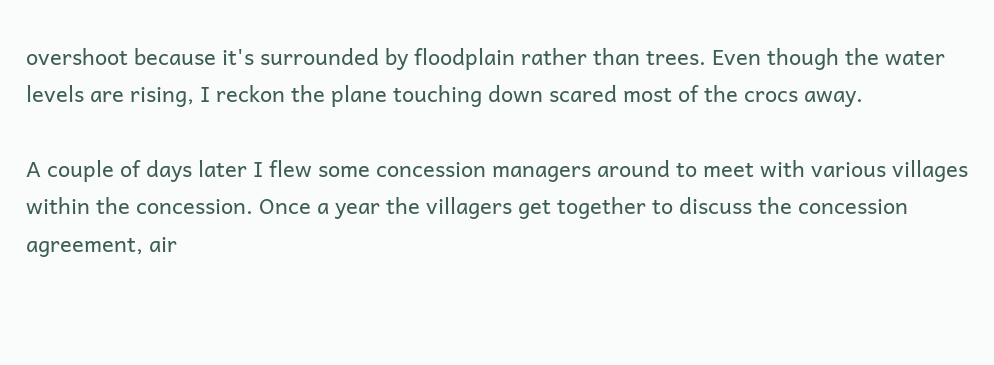overshoot because it's surrounded by floodplain rather than trees. Even though the water levels are rising, I reckon the plane touching down scared most of the crocs away.

A couple of days later I flew some concession managers around to meet with various villages within the concession. Once a year the villagers get together to discuss the concession agreement, air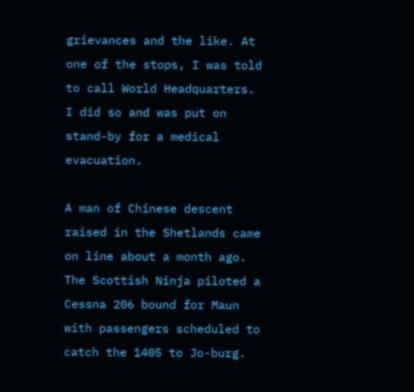grievances and the like. At one of the stops, I was told to call World Headquarters. I did so and was put on stand-by for a medical evacuation.

A man of Chinese descent raised in the Shetlands came on line about a month ago. The Scottish Ninja piloted a Cessna 206 bound for Maun with passengers scheduled to catch the 1405 to Jo-burg.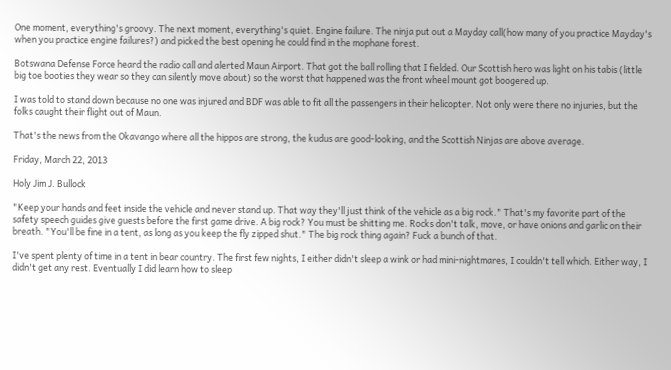One moment, everything's groovy. The next moment, everything's quiet. Engine failure. The ninja put out a Mayday call(how many of you practice Mayday's when you practice engine failures?) and picked the best opening he could find in the mophane forest.

Botswana Defense Force heard the radio call and alerted Maun Airport. That got the ball rolling that I fielded. Our Scottish hero was light on his tabis (little big toe booties they wear so they can silently move about) so the worst that happened was the front wheel mount got boogered up.

I was told to stand down because no one was injured and BDF was able to fit all the passengers in their helicopter. Not only were there no injuries, but the folks caught their flight out of Maun.

That's the news from the Okavango where all the hippos are strong, the kudus are good-looking, and the Scottish Ninjas are above average.

Friday, March 22, 2013

Holy Jim J. Bullock

"Keep your hands and feet inside the vehicle and never stand up. That way they'll just think of the vehicle as a big rock." That's my favorite part of the safety speech guides give guests before the first game drive. A big rock? You must be shitting me. Rocks don't talk, move, or have onions and garlic on their breath. "You'll be fine in a tent, as long as you keep the fly zipped shut." The big rock thing again? Fuck a bunch of that.

I've spent plenty of time in a tent in bear country. The first few nights, I either didn't sleep a wink or had mini-nightmares, I couldn't tell which. Either way, I didn't get any rest. Eventually I did learn how to sleep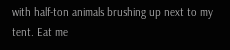with half-ton animals brushing up next to my tent. Eat me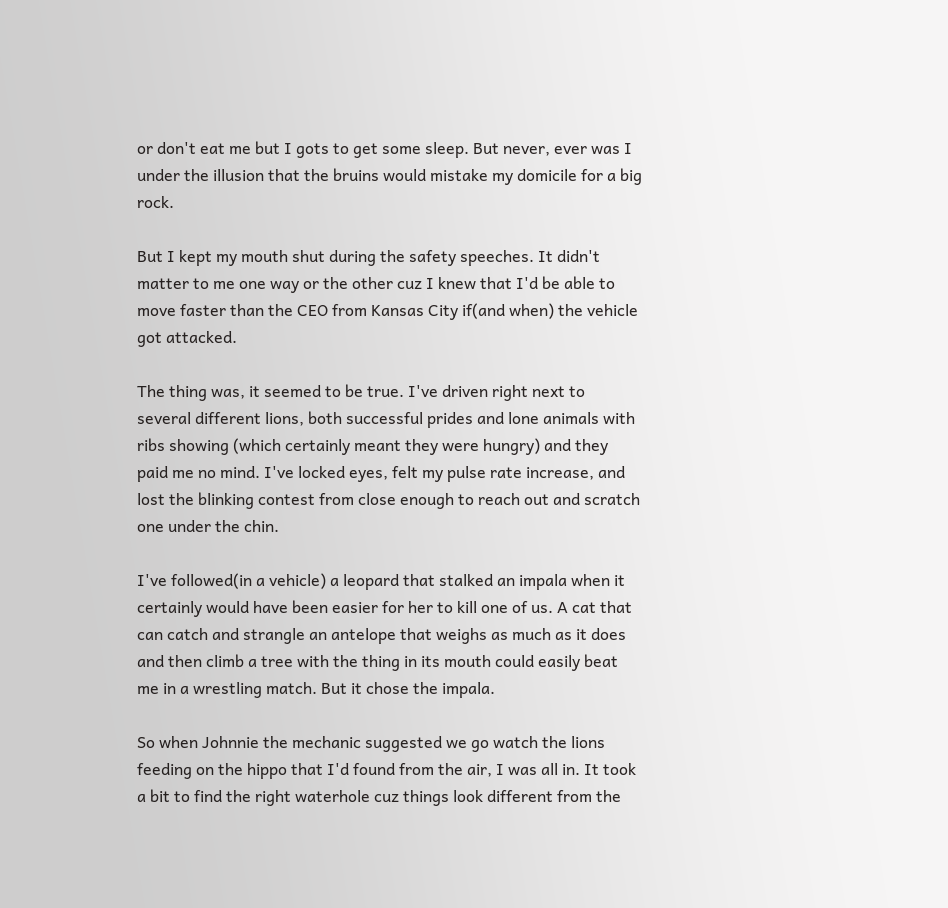or don't eat me but I gots to get some sleep. But never, ever was I under the illusion that the bruins would mistake my domicile for a big rock.

But I kept my mouth shut during the safety speeches. It didn't matter to me one way or the other cuz I knew that I'd be able to move faster than the CEO from Kansas City if(and when) the vehicle got attacked.

The thing was, it seemed to be true. I've driven right next to several different lions, both successful prides and lone animals with ribs showing (which certainly meant they were hungry) and they paid me no mind. I've locked eyes, felt my pulse rate increase, and lost the blinking contest from close enough to reach out and scratch one under the chin.

I've followed(in a vehicle) a leopard that stalked an impala when it certainly would have been easier for her to kill one of us. A cat that can catch and strangle an antelope that weighs as much as it does and then climb a tree with the thing in its mouth could easily beat me in a wrestling match. But it chose the impala.

So when Johnnie the mechanic suggested we go watch the lions feeding on the hippo that I'd found from the air, I was all in. It took a bit to find the right waterhole cuz things look different from the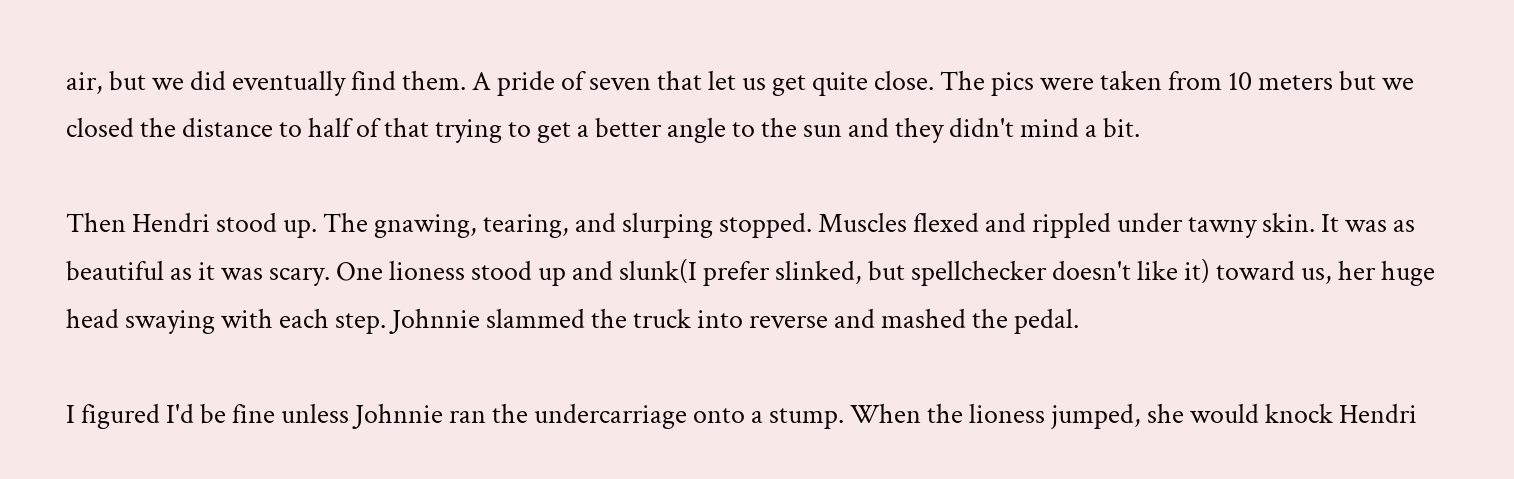air, but we did eventually find them. A pride of seven that let us get quite close. The pics were taken from 10 meters but we closed the distance to half of that trying to get a better angle to the sun and they didn't mind a bit.

Then Hendri stood up. The gnawing, tearing, and slurping stopped. Muscles flexed and rippled under tawny skin. It was as beautiful as it was scary. One lioness stood up and slunk(I prefer slinked, but spellchecker doesn't like it) toward us, her huge head swaying with each step. Johnnie slammed the truck into reverse and mashed the pedal.

I figured I'd be fine unless Johnnie ran the undercarriage onto a stump. When the lioness jumped, she would knock Hendri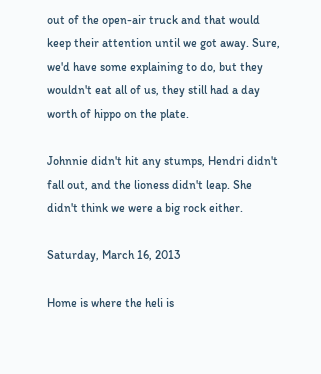out of the open-air truck and that would keep their attention until we got away. Sure, we'd have some explaining to do, but they wouldn't eat all of us, they still had a day worth of hippo on the plate.

Johnnie didn't hit any stumps, Hendri didn't fall out, and the lioness didn't leap. She didn't think we were a big rock either.

Saturday, March 16, 2013

Home is where the heli is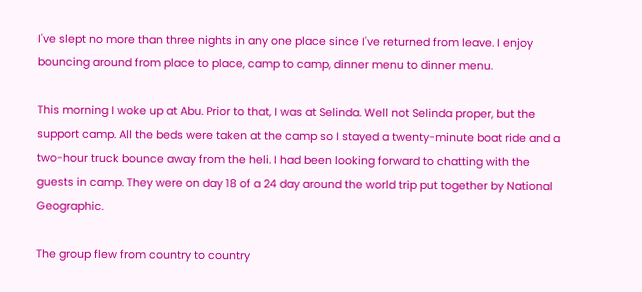I've slept no more than three nights in any one place since I've returned from leave. I enjoy bouncing around from place to place, camp to camp, dinner menu to dinner menu.

This morning I woke up at Abu. Prior to that, I was at Selinda. Well not Selinda proper, but the support camp. All the beds were taken at the camp so I stayed a twenty-minute boat ride and a two-hour truck bounce away from the heli. I had been looking forward to chatting with the guests in camp. They were on day 18 of a 24 day around the world trip put together by National Geographic.

The group flew from country to country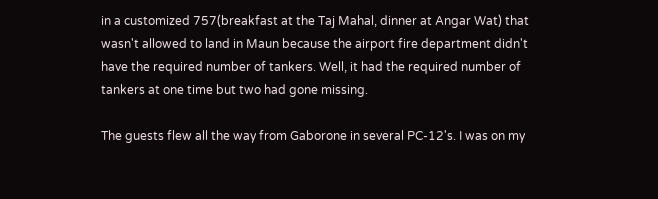in a customized 757(breakfast at the Taj Mahal, dinner at Angar Wat) that wasn't allowed to land in Maun because the airport fire department didn't have the required number of tankers. Well, it had the required number of tankers at one time but two had gone missing.

The guests flew all the way from Gaborone in several PC-12's. I was on my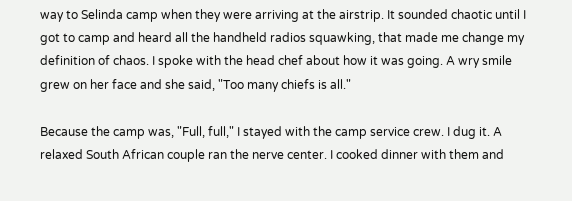way to Selinda camp when they were arriving at the airstrip. It sounded chaotic until I got to camp and heard all the handheld radios squawking, that made me change my definition of chaos. I spoke with the head chef about how it was going. A wry smile grew on her face and she said, "Too many chiefs is all."

Because the camp was, "Full, full," I stayed with the camp service crew. I dug it. A relaxed South African couple ran the nerve center. I cooked dinner with them and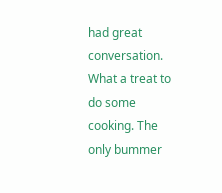had great conversation. What a treat to do some cooking. The only bummer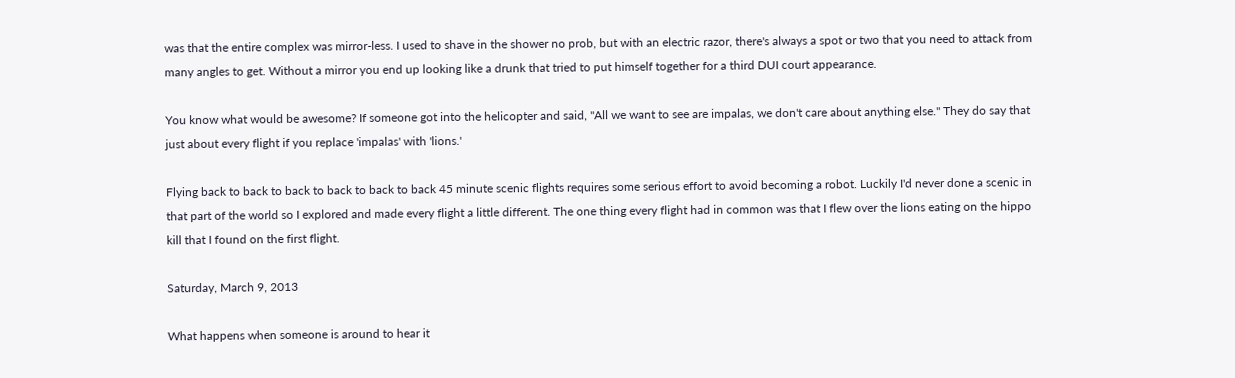was that the entire complex was mirror-less. I used to shave in the shower no prob, but with an electric razor, there's always a spot or two that you need to attack from many angles to get. Without a mirror you end up looking like a drunk that tried to put himself together for a third DUI court appearance.

You know what would be awesome? If someone got into the helicopter and said, "All we want to see are impalas, we don't care about anything else." They do say that just about every flight if you replace 'impalas' with 'lions.'

Flying back to back to back to back to back to back 45 minute scenic flights requires some serious effort to avoid becoming a robot. Luckily I'd never done a scenic in that part of the world so I explored and made every flight a little different. The one thing every flight had in common was that I flew over the lions eating on the hippo kill that I found on the first flight.

Saturday, March 9, 2013

What happens when someone is around to hear it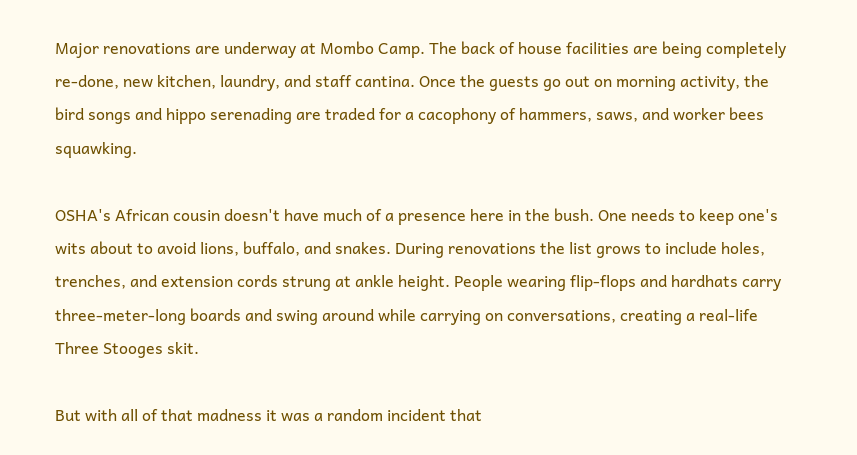Major renovations are underway at Mombo Camp. The back of house facilities are being completely re-done, new kitchen, laundry, and staff cantina. Once the guests go out on morning activity, the bird songs and hippo serenading are traded for a cacophony of hammers, saws, and worker bees squawking.

OSHA's African cousin doesn't have much of a presence here in the bush. One needs to keep one's wits about to avoid lions, buffalo, and snakes. During renovations the list grows to include holes, trenches, and extension cords strung at ankle height. People wearing flip-flops and hardhats carry three-meter-long boards and swing around while carrying on conversations, creating a real-life Three Stooges skit.

But with all of that madness it was a random incident that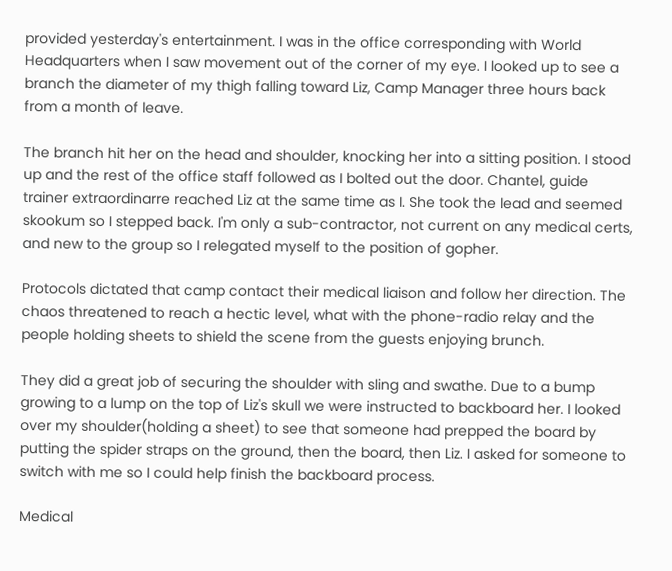provided yesterday's entertainment. I was in the office corresponding with World Headquarters when I saw movement out of the corner of my eye. I looked up to see a branch the diameter of my thigh falling toward Liz, Camp Manager three hours back from a month of leave.

The branch hit her on the head and shoulder, knocking her into a sitting position. I stood up and the rest of the office staff followed as I bolted out the door. Chantel, guide trainer extraordinarre reached Liz at the same time as I. She took the lead and seemed skookum so I stepped back. I'm only a sub-contractor, not current on any medical certs, and new to the group so I relegated myself to the position of gopher.

Protocols dictated that camp contact their medical liaison and follow her direction. The chaos threatened to reach a hectic level, what with the phone-radio relay and the people holding sheets to shield the scene from the guests enjoying brunch.

They did a great job of securing the shoulder with sling and swathe. Due to a bump growing to a lump on the top of Liz's skull we were instructed to backboard her. I looked over my shoulder(holding a sheet) to see that someone had prepped the board by putting the spider straps on the ground, then the board, then Liz. I asked for someone to switch with me so I could help finish the backboard process.

Medical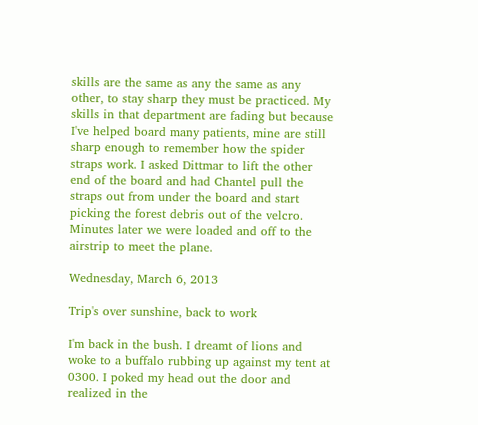skills are the same as any the same as any other, to stay sharp they must be practiced. My skills in that department are fading but because I've helped board many patients, mine are still sharp enough to remember how the spider straps work. I asked Dittmar to lift the other end of the board and had Chantel pull the straps out from under the board and start picking the forest debris out of the velcro. Minutes later we were loaded and off to the airstrip to meet the plane.

Wednesday, March 6, 2013

Trip's over sunshine, back to work

I'm back in the bush. I dreamt of lions and woke to a buffalo rubbing up against my tent at 0300. I poked my head out the door and realized in the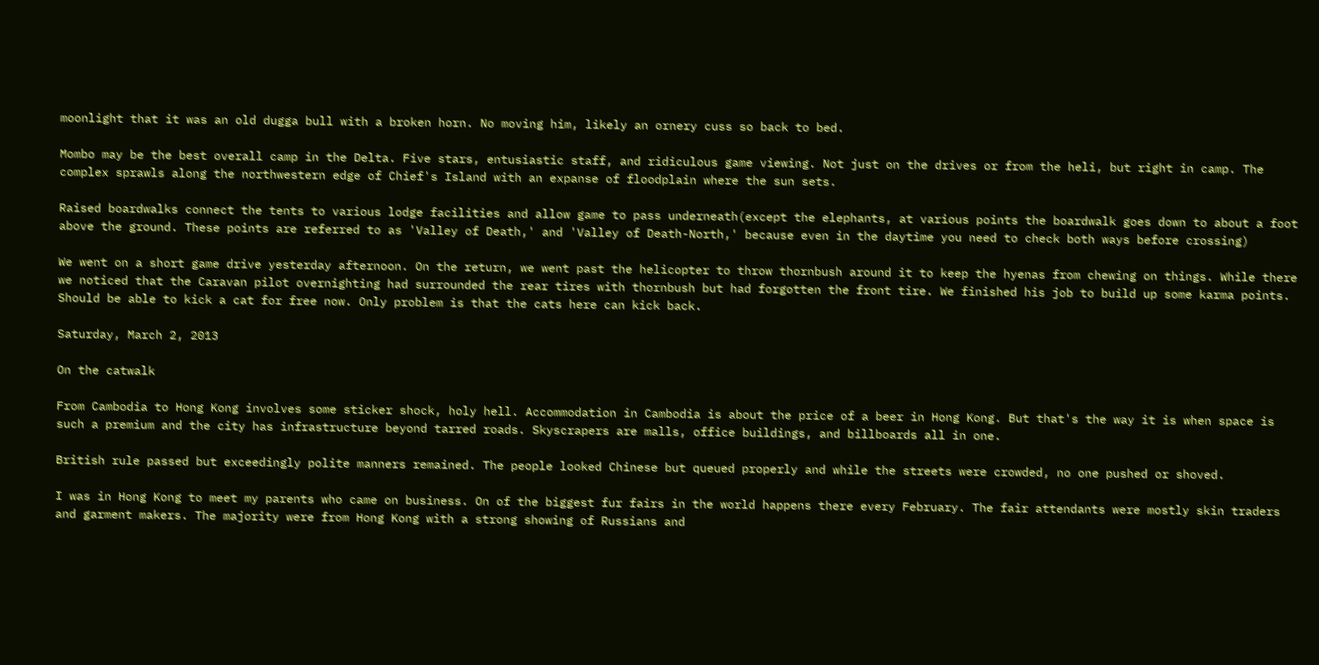moonlight that it was an old dugga bull with a broken horn. No moving him, likely an ornery cuss so back to bed.

Mombo may be the best overall camp in the Delta. Five stars, entusiastic staff, and ridiculous game viewing. Not just on the drives or from the heli, but right in camp. The complex sprawls along the northwestern edge of Chief's Island with an expanse of floodplain where the sun sets.

Raised boardwalks connect the tents to various lodge facilities and allow game to pass underneath(except the elephants, at various points the boardwalk goes down to about a foot above the ground. These points are referred to as 'Valley of Death,' and 'Valley of Death-North,' because even in the daytime you need to check both ways before crossing)

We went on a short game drive yesterday afternoon. On the return, we went past the helicopter to throw thornbush around it to keep the hyenas from chewing on things. While there we noticed that the Caravan pilot overnighting had surrounded the rear tires with thornbush but had forgotten the front tire. We finished his job to build up some karma points. Should be able to kick a cat for free now. Only problem is that the cats here can kick back.

Saturday, March 2, 2013

On the catwalk

From Cambodia to Hong Kong involves some sticker shock, holy hell. Accommodation in Cambodia is about the price of a beer in Hong Kong. But that's the way it is when space is such a premium and the city has infrastructure beyond tarred roads. Skyscrapers are malls, office buildings, and billboards all in one.

British rule passed but exceedingly polite manners remained. The people looked Chinese but queued properly and while the streets were crowded, no one pushed or shoved.

I was in Hong Kong to meet my parents who came on business. On of the biggest fur fairs in the world happens there every February. The fair attendants were mostly skin traders and garment makers. The majority were from Hong Kong with a strong showing of Russians and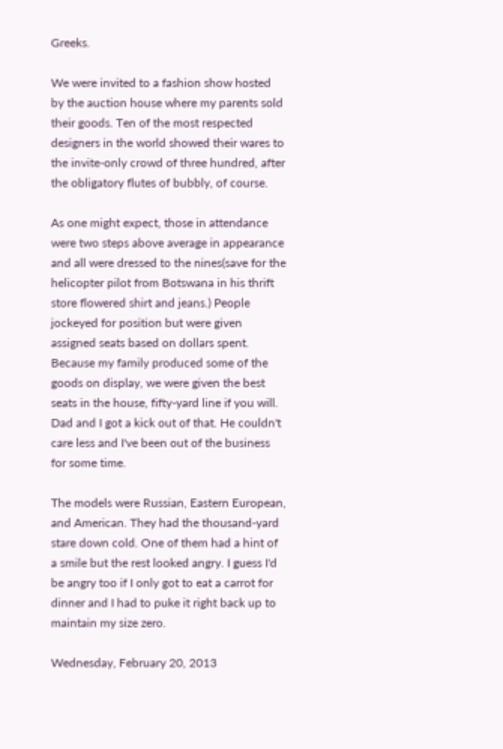Greeks.

We were invited to a fashion show hosted by the auction house where my parents sold their goods. Ten of the most respected designers in the world showed their wares to the invite-only crowd of three hundred, after the obligatory flutes of bubbly, of course.

As one might expect, those in attendance were two steps above average in appearance and all were dressed to the nines(save for the helicopter pilot from Botswana in his thrift store flowered shirt and jeans.) People jockeyed for position but were given assigned seats based on dollars spent. Because my family produced some of the goods on display, we were given the best seats in the house, fifty-yard line if you will. Dad and I got a kick out of that. He couldn't care less and I've been out of the business for some time.

The models were Russian, Eastern European, and American. They had the thousand-yard stare down cold. One of them had a hint of a smile but the rest looked angry. I guess I'd be angry too if I only got to eat a carrot for dinner and I had to puke it right back up to maintain my size zero.

Wednesday, February 20, 2013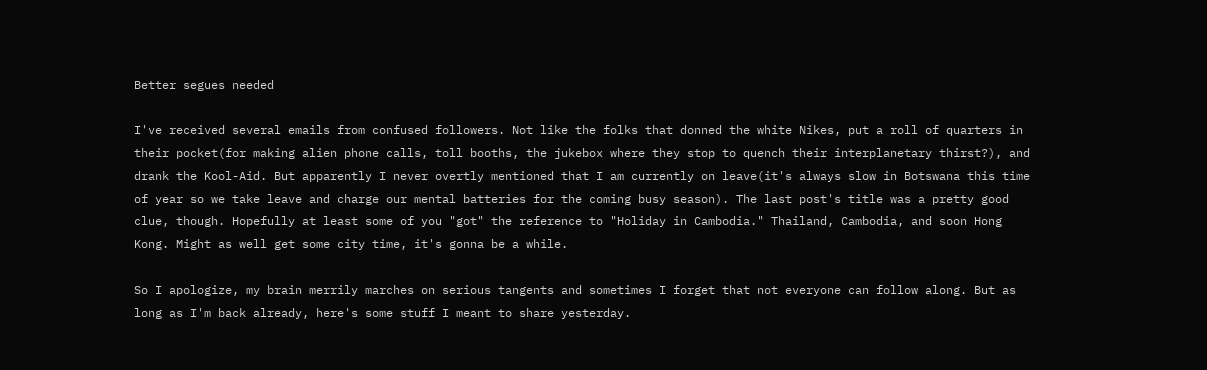Better segues needed

I've received several emails from confused followers. Not like the folks that donned the white Nikes, put a roll of quarters in their pocket(for making alien phone calls, toll booths, the jukebox where they stop to quench their interplanetary thirst?), and drank the Kool-Aid. But apparently I never overtly mentioned that I am currently on leave(it's always slow in Botswana this time of year so we take leave and charge our mental batteries for the coming busy season). The last post's title was a pretty good clue, though. Hopefully at least some of you "got" the reference to "Holiday in Cambodia." Thailand, Cambodia, and soon Hong Kong. Might as well get some city time, it's gonna be a while.

So I apologize, my brain merrily marches on serious tangents and sometimes I forget that not everyone can follow along. But as long as I'm back already, here's some stuff I meant to share yesterday.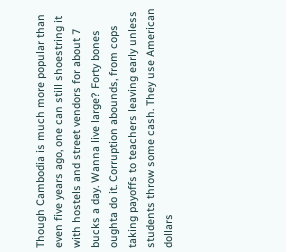Though Cambodia is much more popular than even five years ago, one can still shoestring it with hostels and street vendors for about 7 bucks a day. Wanna live large? Forty bones oughta do it. Corruption abounds, from cops taking payoffs to teachers leaving early unless students throw some cash. They use American dollars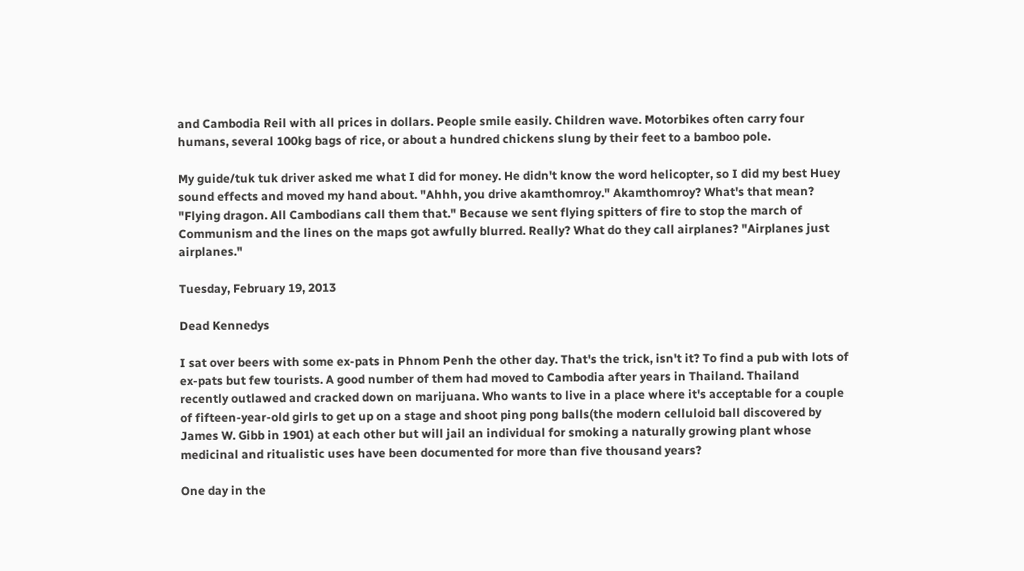and Cambodia Reil with all prices in dollars. People smile easily. Children wave. Motorbikes often carry four humans, several 100kg bags of rice, or about a hundred chickens slung by their feet to a bamboo pole.

My guide/tuk tuk driver asked me what I did for money. He didn't know the word helicopter, so I did my best Huey sound effects and moved my hand about. "Ahhh, you drive akamthomroy." Akamthomroy? What's that mean? "Flying dragon. All Cambodians call them that." Because we sent flying spitters of fire to stop the march of Communism and the lines on the maps got awfully blurred. Really? What do they call airplanes? "Airplanes just airplanes."

Tuesday, February 19, 2013

Dead Kennedys

I sat over beers with some ex-pats in Phnom Penh the other day. That's the trick, isn't it? To find a pub with lots of ex-pats but few tourists. A good number of them had moved to Cambodia after years in Thailand. Thailand recently outlawed and cracked down on marijuana. Who wants to live in a place where it's acceptable for a couple of fifteen-year-old girls to get up on a stage and shoot ping pong balls(the modern celluloid ball discovered by James W. Gibb in 1901) at each other but will jail an individual for smoking a naturally growing plant whose medicinal and ritualistic uses have been documented for more than five thousand years?

One day in the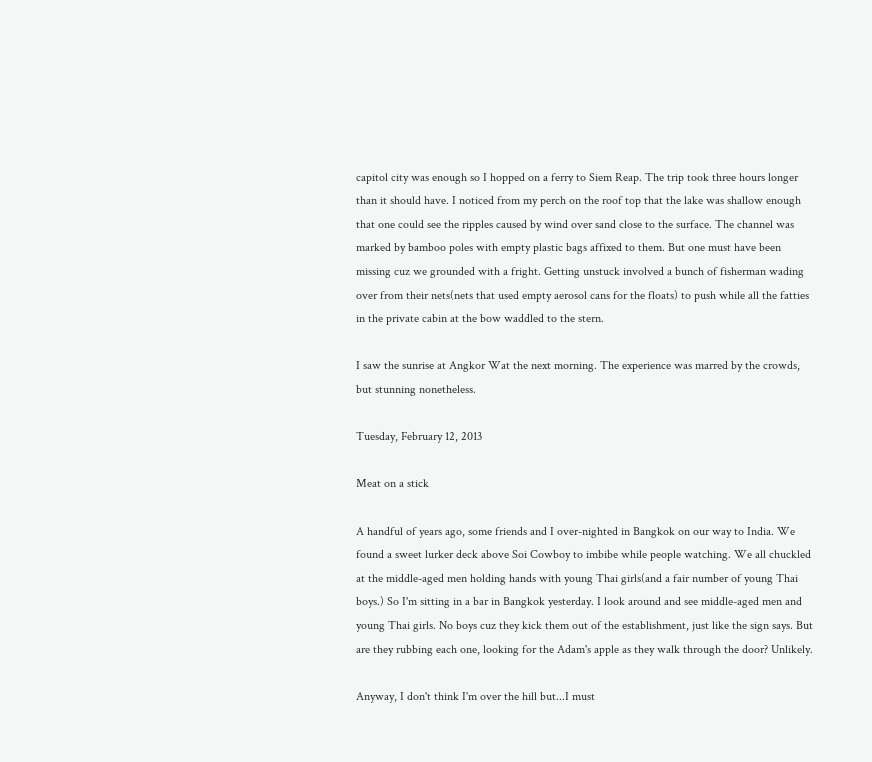capitol city was enough so I hopped on a ferry to Siem Reap. The trip took three hours longer than it should have. I noticed from my perch on the roof top that the lake was shallow enough that one could see the ripples caused by wind over sand close to the surface. The channel was marked by bamboo poles with empty plastic bags affixed to them. But one must have been missing cuz we grounded with a fright. Getting unstuck involved a bunch of fisherman wading over from their nets(nets that used empty aerosol cans for the floats) to push while all the fatties in the private cabin at the bow waddled to the stern.

I saw the sunrise at Angkor Wat the next morning. The experience was marred by the crowds, but stunning nonetheless.

Tuesday, February 12, 2013

Meat on a stick

A handful of years ago, some friends and I over-nighted in Bangkok on our way to India. We found a sweet lurker deck above Soi Cowboy to imbibe while people watching. We all chuckled at the middle-aged men holding hands with young Thai girls(and a fair number of young Thai boys.) So I'm sitting in a bar in Bangkok yesterday. I look around and see middle-aged men and young Thai girls. No boys cuz they kick them out of the establishment, just like the sign says. But are they rubbing each one, looking for the Adam's apple as they walk through the door? Unlikely.

Anyway, I don't think I'm over the hill but...I must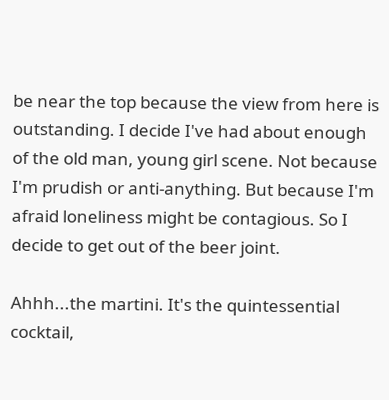be near the top because the view from here is outstanding. I decide I've had about enough of the old man, young girl scene. Not because I'm prudish or anti-anything. But because I'm afraid loneliness might be contagious. So I decide to get out of the beer joint.

Ahhh...the martini. It's the quintessential cocktail,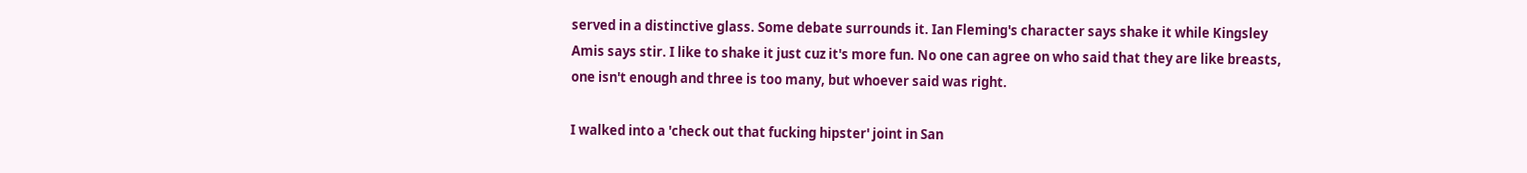served in a distinctive glass. Some debate surrounds it. Ian Fleming's character says shake it while Kingsley Amis says stir. I like to shake it just cuz it's more fun. No one can agree on who said that they are like breasts, one isn't enough and three is too many, but whoever said was right.

I walked into a 'check out that fucking hipster' joint in San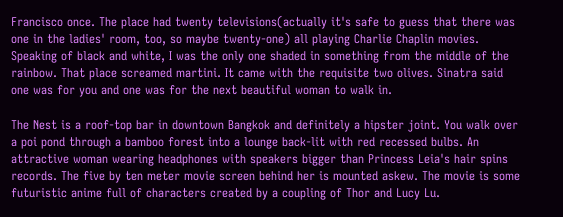Francisco once. The place had twenty televisions(actually it's safe to guess that there was one in the ladies' room, too, so maybe twenty-one) all playing Charlie Chaplin movies. Speaking of black and white, I was the only one shaded in something from the middle of the rainbow. That place screamed martini. It came with the requisite two olives. Sinatra said one was for you and one was for the next beautiful woman to walk in.

The Nest is a roof-top bar in downtown Bangkok and definitely a hipster joint. You walk over a poi pond through a bamboo forest into a lounge back-lit with red recessed bulbs. An attractive woman wearing headphones with speakers bigger than Princess Leia's hair spins records. The five by ten meter movie screen behind her is mounted askew. The movie is some futuristic anime full of characters created by a coupling of Thor and Lucy Lu.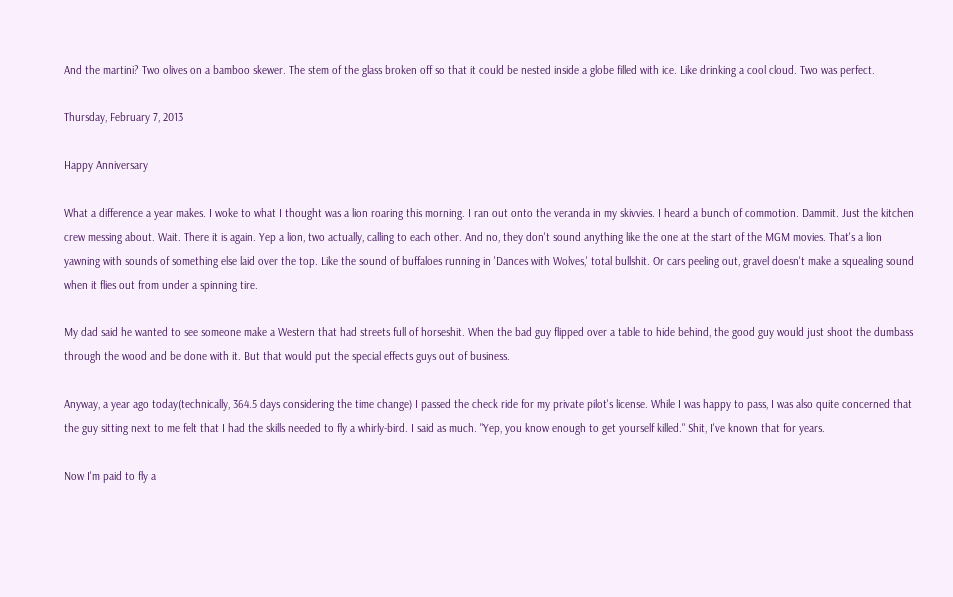And the martini? Two olives on a bamboo skewer. The stem of the glass broken off so that it could be nested inside a globe filled with ice. Like drinking a cool cloud. Two was perfect.

Thursday, February 7, 2013

Happy Anniversary

What a difference a year makes. I woke to what I thought was a lion roaring this morning. I ran out onto the veranda in my skivvies. I heard a bunch of commotion. Dammit. Just the kitchen crew messing about. Wait. There it is again. Yep a lion, two actually, calling to each other. And no, they don't sound anything like the one at the start of the MGM movies. That's a lion yawning with sounds of something else laid over the top. Like the sound of buffaloes running in 'Dances with Wolves,' total bullshit. Or cars peeling out, gravel doesn't make a squealing sound when it flies out from under a spinning tire.

My dad said he wanted to see someone make a Western that had streets full of horseshit. When the bad guy flipped over a table to hide behind, the good guy would just shoot the dumbass through the wood and be done with it. But that would put the special effects guys out of business.

Anyway, a year ago today(technically, 364.5 days considering the time change) I passed the check ride for my private pilot's license. While I was happy to pass, I was also quite concerned that the guy sitting next to me felt that I had the skills needed to fly a whirly-bird. I said as much. "Yep, you know enough to get yourself killed." Shit, I've known that for years.

Now I'm paid to fly a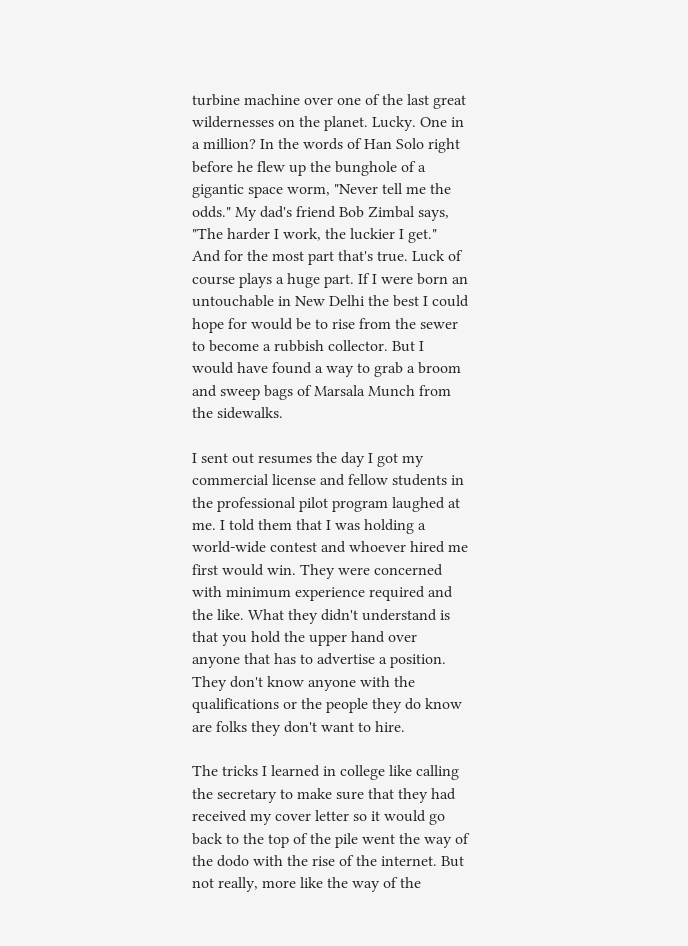turbine machine over one of the last great wildernesses on the planet. Lucky. One in a million? In the words of Han Solo right before he flew up the bunghole of a gigantic space worm, "Never tell me the odds." My dad's friend Bob Zimbal says, "The harder I work, the luckier I get." And for the most part that's true. Luck of course plays a huge part. If I were born an untouchable in New Delhi the best I could hope for would be to rise from the sewer to become a rubbish collector. But I would have found a way to grab a broom and sweep bags of Marsala Munch from the sidewalks.

I sent out resumes the day I got my commercial license and fellow students in the professional pilot program laughed at me. I told them that I was holding a world-wide contest and whoever hired me first would win. They were concerned with minimum experience required and the like. What they didn't understand is that you hold the upper hand over anyone that has to advertise a position. They don't know anyone with the qualifications or the people they do know are folks they don't want to hire.

The tricks I learned in college like calling the secretary to make sure that they had received my cover letter so it would go back to the top of the pile went the way of the dodo with the rise of the internet. But not really, more like the way of the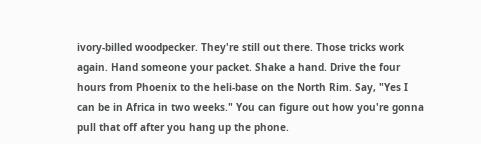ivory-billed woodpecker. They're still out there. Those tricks work again. Hand someone your packet. Shake a hand. Drive the four hours from Phoenix to the heli-base on the North Rim. Say, "Yes I can be in Africa in two weeks." You can figure out how you're gonna pull that off after you hang up the phone.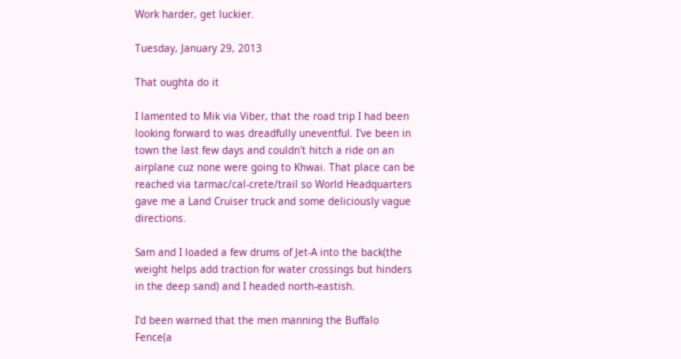Work harder, get luckier.

Tuesday, January 29, 2013

That oughta do it

I lamented to Mik via Viber, that the road trip I had been looking forward to was dreadfully uneventful. I've been in town the last few days and couldn't hitch a ride on an airplane cuz none were going to Khwai. That place can be reached via tarmac/cal-crete/trail so World Headquarters gave me a Land Cruiser truck and some deliciously vague directions.

Sam and I loaded a few drums of Jet-A into the back(the weight helps add traction for water crossings but hinders in the deep sand) and I headed north-eastish.

I'd been warned that the men manning the Buffalo Fence(a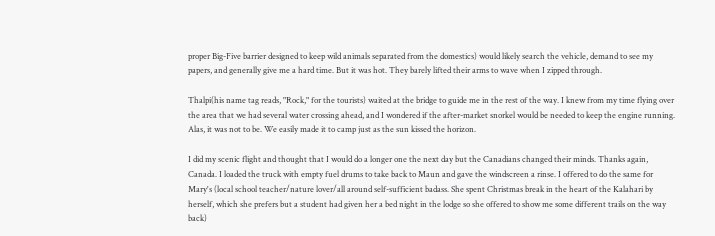proper Big-Five barrier designed to keep wild animals separated from the domestics) would likely search the vehicle, demand to see my papers, and generally give me a hard time. But it was hot. They barely lifted their arms to wave when I zipped through.

Thalpi(his name tag reads, "Rock," for the tourists) waited at the bridge to guide me in the rest of the way. I knew from my time flying over the area that we had several water crossing ahead, and I wondered if the after-market snorkel would be needed to keep the engine running. Alas, it was not to be. We easily made it to camp just as the sun kissed the horizon.

I did my scenic flight and thought that I would do a longer one the next day but the Canadians changed their minds. Thanks again, Canada. I loaded the truck with empty fuel drums to take back to Maun and gave the windscreen a rinse. I offered to do the same for Mary's (local school teacher/nature lover/all around self-sufficient badass. She spent Christmas break in the heart of the Kalahari by herself, which she prefers but a student had given her a bed night in the lodge so she offered to show me some different trails on the way back)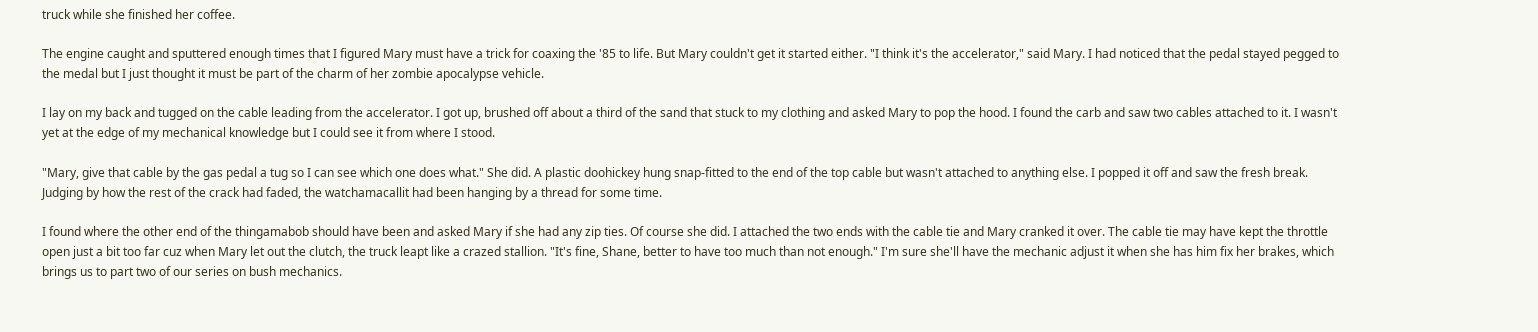truck while she finished her coffee.

The engine caught and sputtered enough times that I figured Mary must have a trick for coaxing the '85 to life. But Mary couldn't get it started either. "I think it's the accelerator," said Mary. I had noticed that the pedal stayed pegged to the medal but I just thought it must be part of the charm of her zombie apocalypse vehicle.

I lay on my back and tugged on the cable leading from the accelerator. I got up, brushed off about a third of the sand that stuck to my clothing and asked Mary to pop the hood. I found the carb and saw two cables attached to it. I wasn't yet at the edge of my mechanical knowledge but I could see it from where I stood.

"Mary, give that cable by the gas pedal a tug so I can see which one does what." She did. A plastic doohickey hung snap-fitted to the end of the top cable but wasn't attached to anything else. I popped it off and saw the fresh break. Judging by how the rest of the crack had faded, the watchamacallit had been hanging by a thread for some time.

I found where the other end of the thingamabob should have been and asked Mary if she had any zip ties. Of course she did. I attached the two ends with the cable tie and Mary cranked it over. The cable tie may have kept the throttle open just a bit too far cuz when Mary let out the clutch, the truck leapt like a crazed stallion. "It's fine, Shane, better to have too much than not enough." I'm sure she'll have the mechanic adjust it when she has him fix her brakes, which brings us to part two of our series on bush mechanics.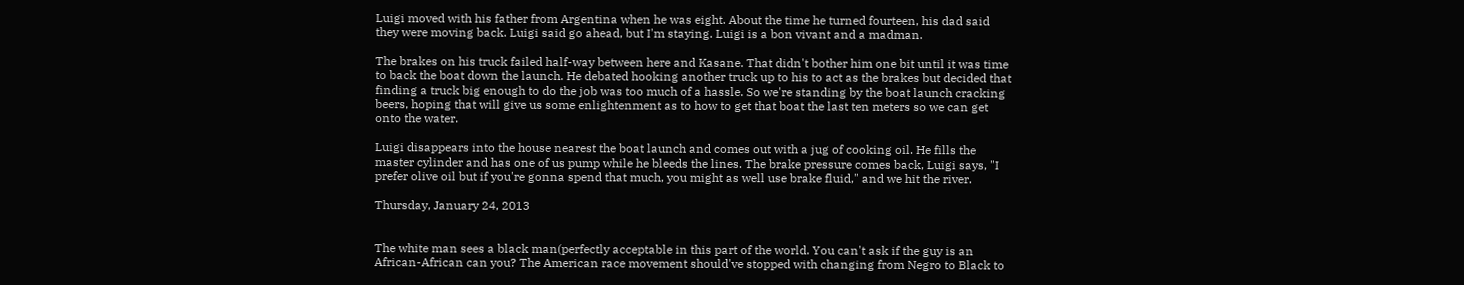Luigi moved with his father from Argentina when he was eight. About the time he turned fourteen, his dad said they were moving back. Luigi said go ahead, but I'm staying. Luigi is a bon vivant and a madman.

The brakes on his truck failed half-way between here and Kasane. That didn't bother him one bit until it was time to back the boat down the launch. He debated hooking another truck up to his to act as the brakes but decided that finding a truck big enough to do the job was too much of a hassle. So we're standing by the boat launch cracking beers, hoping that will give us some enlightenment as to how to get that boat the last ten meters so we can get onto the water.

Luigi disappears into the house nearest the boat launch and comes out with a jug of cooking oil. He fills the master cylinder and has one of us pump while he bleeds the lines. The brake pressure comes back, Luigi says, "I prefer olive oil but if you're gonna spend that much, you might as well use brake fluid," and we hit the river.

Thursday, January 24, 2013


The white man sees a black man(perfectly acceptable in this part of the world. You can't ask if the guy is an African-African can you? The American race movement should've stopped with changing from Negro to Black to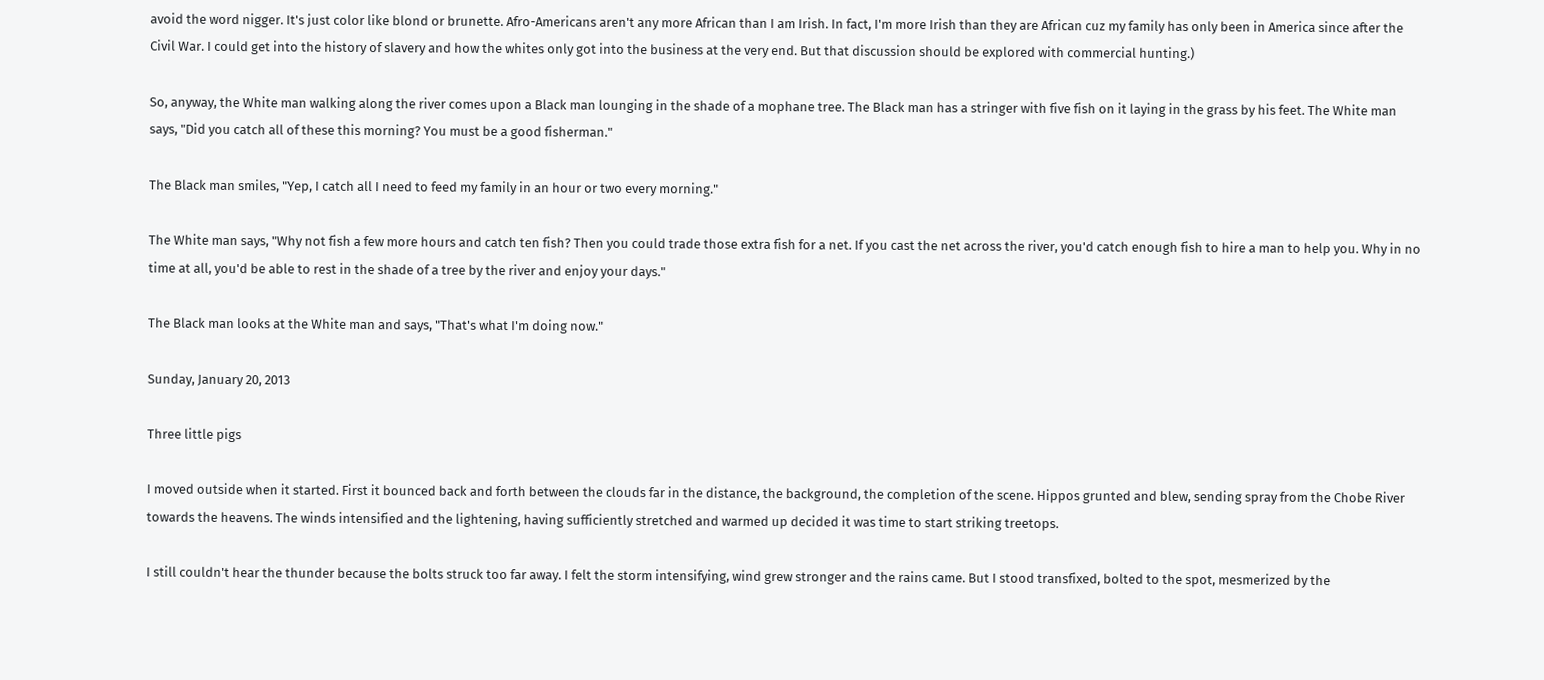avoid the word nigger. It's just color like blond or brunette. Afro-Americans aren't any more African than I am Irish. In fact, I'm more Irish than they are African cuz my family has only been in America since after the Civil War. I could get into the history of slavery and how the whites only got into the business at the very end. But that discussion should be explored with commercial hunting.)

So, anyway, the White man walking along the river comes upon a Black man lounging in the shade of a mophane tree. The Black man has a stringer with five fish on it laying in the grass by his feet. The White man says, "Did you catch all of these this morning? You must be a good fisherman."

The Black man smiles, "Yep, I catch all I need to feed my family in an hour or two every morning."

The White man says, "Why not fish a few more hours and catch ten fish? Then you could trade those extra fish for a net. If you cast the net across the river, you'd catch enough fish to hire a man to help you. Why in no time at all, you'd be able to rest in the shade of a tree by the river and enjoy your days."

The Black man looks at the White man and says, "That's what I'm doing now."

Sunday, January 20, 2013

Three little pigs

I moved outside when it started. First it bounced back and forth between the clouds far in the distance, the background, the completion of the scene. Hippos grunted and blew, sending spray from the Chobe River towards the heavens. The winds intensified and the lightening, having sufficiently stretched and warmed up decided it was time to start striking treetops.

I still couldn't hear the thunder because the bolts struck too far away. I felt the storm intensifying, wind grew stronger and the rains came. But I stood transfixed, bolted to the spot, mesmerized by the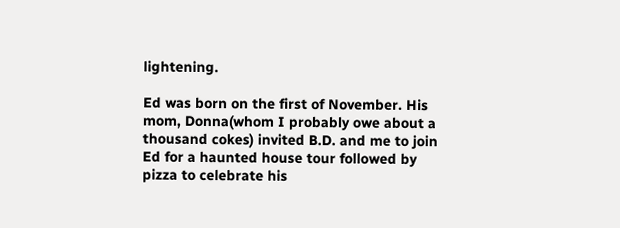lightening.

Ed was born on the first of November. His mom, Donna(whom I probably owe about a thousand cokes) invited B.D. and me to join Ed for a haunted house tour followed by pizza to celebrate his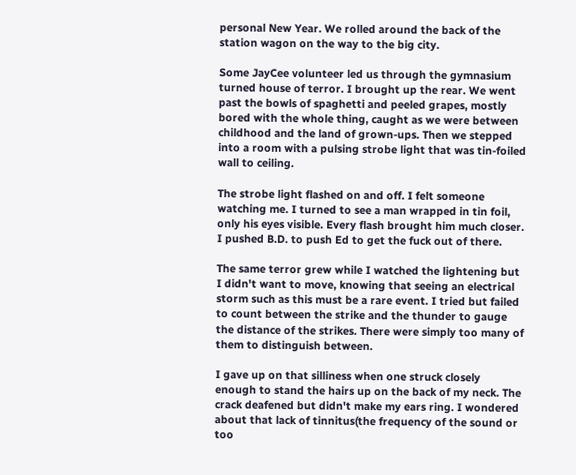personal New Year. We rolled around the back of the station wagon on the way to the big city.

Some JayCee volunteer led us through the gymnasium turned house of terror. I brought up the rear. We went past the bowls of spaghetti and peeled grapes, mostly bored with the whole thing, caught as we were between childhood and the land of grown-ups. Then we stepped into a room with a pulsing strobe light that was tin-foiled wall to ceiling.

The strobe light flashed on and off. I felt someone watching me. I turned to see a man wrapped in tin foil, only his eyes visible. Every flash brought him much closer. I pushed B.D. to push Ed to get the fuck out of there.

The same terror grew while I watched the lightening but I didn't want to move, knowing that seeing an electrical storm such as this must be a rare event. I tried but failed to count between the strike and the thunder to gauge the distance of the strikes. There were simply too many of them to distinguish between.

I gave up on that silliness when one struck closely enough to stand the hairs up on the back of my neck. The crack deafened but didn't make my ears ring. I wondered about that lack of tinnitus(the frequency of the sound or too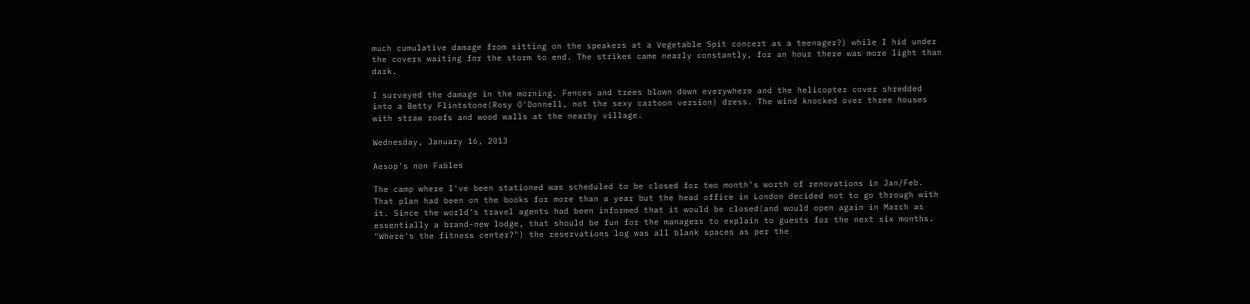much cumulative damage from sitting on the speakers at a Vegetable Spit concert as a teenager?) while I hid under the covers waiting for the storm to end. The strikes came nearly constantly, for an hour there was more light than dark.

I surveyed the damage in the morning. Fences and trees blown down everywhere and the helicopter cover shredded into a Betty Flintstone(Rosy O'Donnell, not the sexy cartoon version) dress. The wind knocked over three houses with straw roofs and wood walls at the nearby village.

Wednesday, January 16, 2013

Aesop's non Fables

The camp where I've been stationed was scheduled to be closed for two month's worth of renovations in Jan/Feb. That plan had been on the books for more than a year but the head office in London decided not to go through with it. Since the world's travel agents had been informed that it would be closed(and would open again in March as essentially a brand-new lodge, that should be fun for the managers to explain to guests for the next six months. "Where's the fitness center?") the reservations log was all blank spaces as per the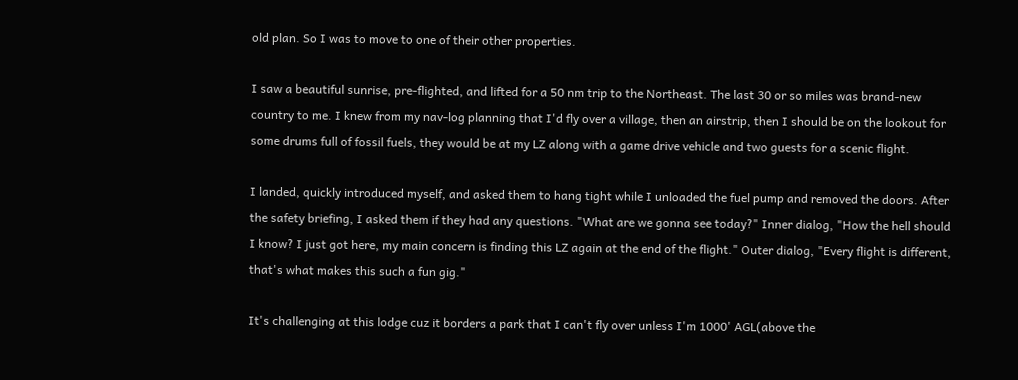old plan. So I was to move to one of their other properties.

I saw a beautiful sunrise, pre-flighted, and lifted for a 50 nm trip to the Northeast. The last 30 or so miles was brand-new country to me. I knew from my nav-log planning that I'd fly over a village, then an airstrip, then I should be on the lookout for some drums full of fossil fuels, they would be at my LZ along with a game drive vehicle and two guests for a scenic flight.

I landed, quickly introduced myself, and asked them to hang tight while I unloaded the fuel pump and removed the doors. After the safety briefing, I asked them if they had any questions. "What are we gonna see today?" Inner dialog, "How the hell should I know? I just got here, my main concern is finding this LZ again at the end of the flight." Outer dialog, "Every flight is different, that's what makes this such a fun gig."

It's challenging at this lodge cuz it borders a park that I can't fly over unless I'm 1000' AGL(above the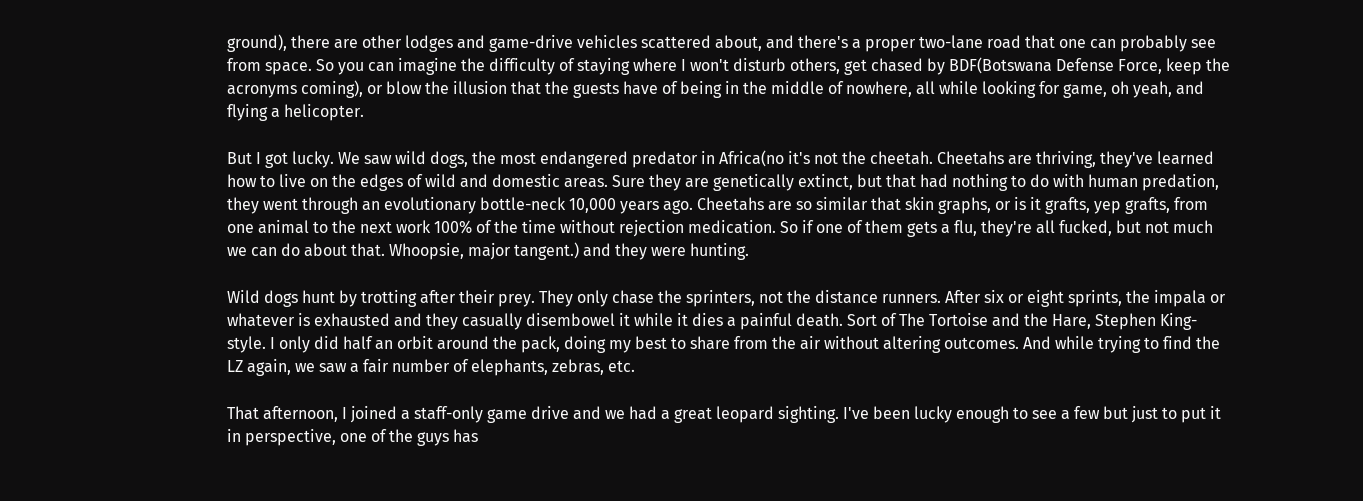ground), there are other lodges and game-drive vehicles scattered about, and there's a proper two-lane road that one can probably see from space. So you can imagine the difficulty of staying where I won't disturb others, get chased by BDF(Botswana Defense Force, keep the acronyms coming), or blow the illusion that the guests have of being in the middle of nowhere, all while looking for game, oh yeah, and flying a helicopter.

But I got lucky. We saw wild dogs, the most endangered predator in Africa(no it's not the cheetah. Cheetahs are thriving, they've learned how to live on the edges of wild and domestic areas. Sure they are genetically extinct, but that had nothing to do with human predation, they went through an evolutionary bottle-neck 10,000 years ago. Cheetahs are so similar that skin graphs, or is it grafts, yep grafts, from one animal to the next work 100% of the time without rejection medication. So if one of them gets a flu, they're all fucked, but not much we can do about that. Whoopsie, major tangent.) and they were hunting.

Wild dogs hunt by trotting after their prey. They only chase the sprinters, not the distance runners. After six or eight sprints, the impala or whatever is exhausted and they casually disembowel it while it dies a painful death. Sort of The Tortoise and the Hare, Stephen King-style. I only did half an orbit around the pack, doing my best to share from the air without altering outcomes. And while trying to find the LZ again, we saw a fair number of elephants, zebras, etc.

That afternoon, I joined a staff-only game drive and we had a great leopard sighting. I've been lucky enough to see a few but just to put it in perspective, one of the guys has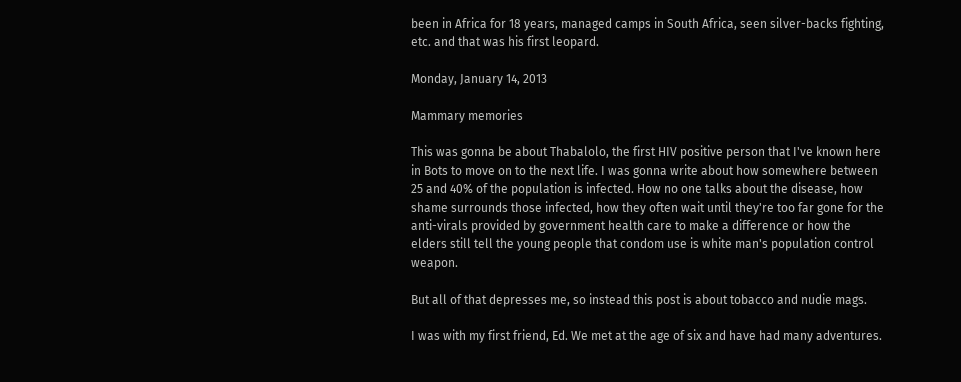been in Africa for 18 years, managed camps in South Africa, seen silver-backs fighting, etc. and that was his first leopard.

Monday, January 14, 2013

Mammary memories

This was gonna be about Thabalolo, the first HIV positive person that I've known here in Bots to move on to the next life. I was gonna write about how somewhere between 25 and 40% of the population is infected. How no one talks about the disease, how shame surrounds those infected, how they often wait until they're too far gone for the anti-virals provided by government health care to make a difference or how the elders still tell the young people that condom use is white man's population control weapon.

But all of that depresses me, so instead this post is about tobacco and nudie mags.

I was with my first friend, Ed. We met at the age of six and have had many adventures.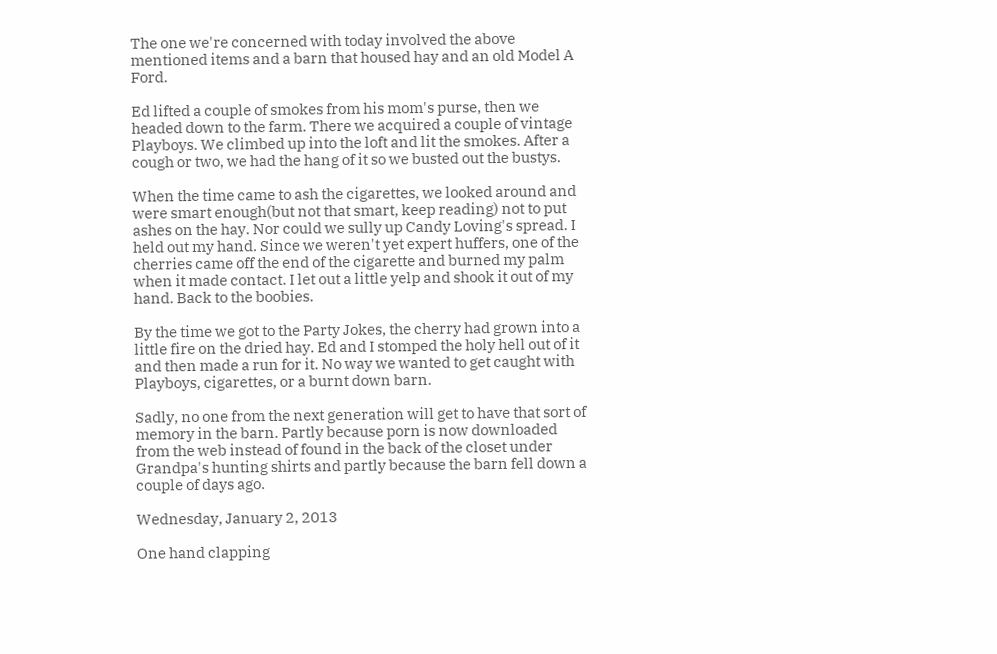The one we're concerned with today involved the above mentioned items and a barn that housed hay and an old Model A Ford.

Ed lifted a couple of smokes from his mom's purse, then we headed down to the farm. There we acquired a couple of vintage Playboys. We climbed up into the loft and lit the smokes. After a cough or two, we had the hang of it so we busted out the bustys.

When the time came to ash the cigarettes, we looked around and were smart enough(but not that smart, keep reading) not to put ashes on the hay. Nor could we sully up Candy Loving's spread. I held out my hand. Since we weren't yet expert huffers, one of the cherries came off the end of the cigarette and burned my palm when it made contact. I let out a little yelp and shook it out of my hand. Back to the boobies.

By the time we got to the Party Jokes, the cherry had grown into a little fire on the dried hay. Ed and I stomped the holy hell out of it and then made a run for it. No way we wanted to get caught with Playboys, cigarettes, or a burnt down barn.

Sadly, no one from the next generation will get to have that sort of memory in the barn. Partly because porn is now downloaded from the web instead of found in the back of the closet under Grandpa's hunting shirts and partly because the barn fell down a couple of days ago.

Wednesday, January 2, 2013

One hand clapping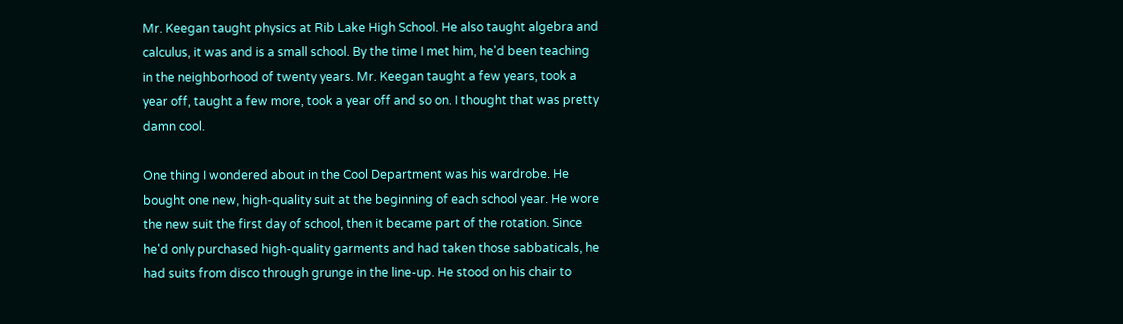Mr. Keegan taught physics at Rib Lake High School. He also taught algebra and calculus, it was and is a small school. By the time I met him, he'd been teaching in the neighborhood of twenty years. Mr. Keegan taught a few years, took a year off, taught a few more, took a year off and so on. I thought that was pretty damn cool.

One thing I wondered about in the Cool Department was his wardrobe. He bought one new, high-quality suit at the beginning of each school year. He wore the new suit the first day of school, then it became part of the rotation. Since he'd only purchased high-quality garments and had taken those sabbaticals, he had suits from disco through grunge in the line-up. He stood on his chair to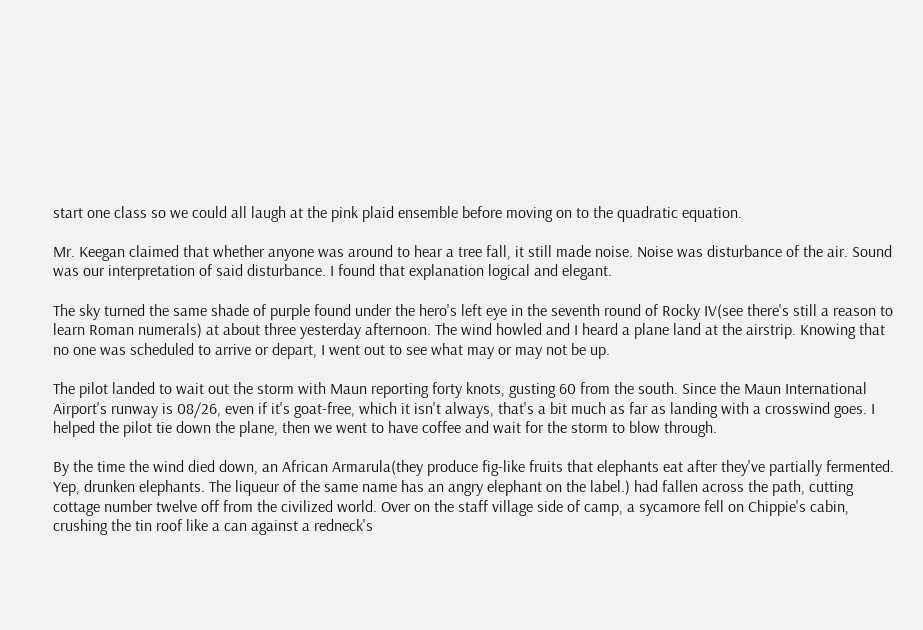start one class so we could all laugh at the pink plaid ensemble before moving on to the quadratic equation.

Mr. Keegan claimed that whether anyone was around to hear a tree fall, it still made noise. Noise was disturbance of the air. Sound was our interpretation of said disturbance. I found that explanation logical and elegant.

The sky turned the same shade of purple found under the hero's left eye in the seventh round of Rocky IV(see there's still a reason to learn Roman numerals) at about three yesterday afternoon. The wind howled and I heard a plane land at the airstrip. Knowing that no one was scheduled to arrive or depart, I went out to see what may or may not be up.

The pilot landed to wait out the storm with Maun reporting forty knots, gusting 60 from the south. Since the Maun International Airport's runway is 08/26, even if it's goat-free, which it isn't always, that's a bit much as far as landing with a crosswind goes. I helped the pilot tie down the plane, then we went to have coffee and wait for the storm to blow through.

By the time the wind died down, an African Armarula(they produce fig-like fruits that elephants eat after they've partially fermented. Yep, drunken elephants. The liqueur of the same name has an angry elephant on the label.) had fallen across the path, cutting cottage number twelve off from the civilized world. Over on the staff village side of camp, a sycamore fell on Chippie's cabin, crushing the tin roof like a can against a redneck's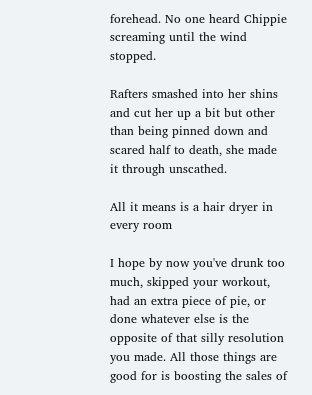forehead. No one heard Chippie screaming until the wind stopped.

Rafters smashed into her shins and cut her up a bit but other than being pinned down and scared half to death, she made it through unscathed.

All it means is a hair dryer in every room

I hope by now you've drunk too much, skipped your workout, had an extra piece of pie, or done whatever else is the opposite of that silly resolution you made. All those things are good for is boosting the sales of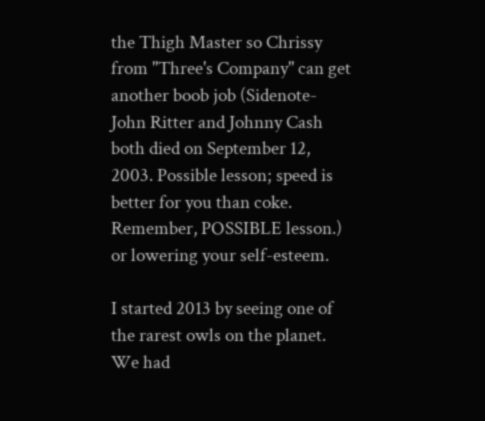the Thigh Master so Chrissy from "Three's Company" can get another boob job (Sidenote- John Ritter and Johnny Cash both died on September 12, 2003. Possible lesson; speed is better for you than coke. Remember, POSSIBLE lesson.) or lowering your self-esteem.

I started 2013 by seeing one of the rarest owls on the planet. We had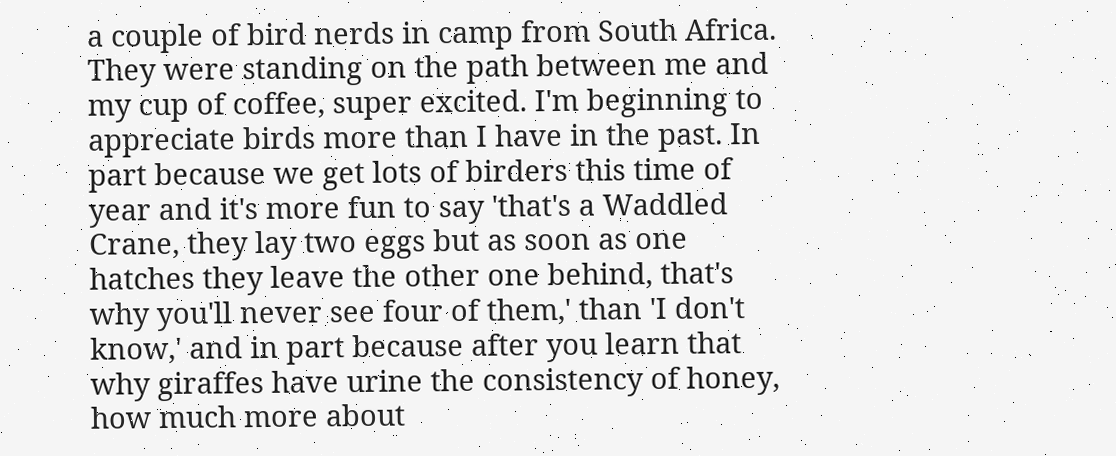a couple of bird nerds in camp from South Africa. They were standing on the path between me and my cup of coffee, super excited. I'm beginning to appreciate birds more than I have in the past. In part because we get lots of birders this time of year and it's more fun to say 'that's a Waddled Crane, they lay two eggs but as soon as one hatches they leave the other one behind, that's why you'll never see four of them,' than 'I don't know,' and in part because after you learn that why giraffes have urine the consistency of honey, how much more about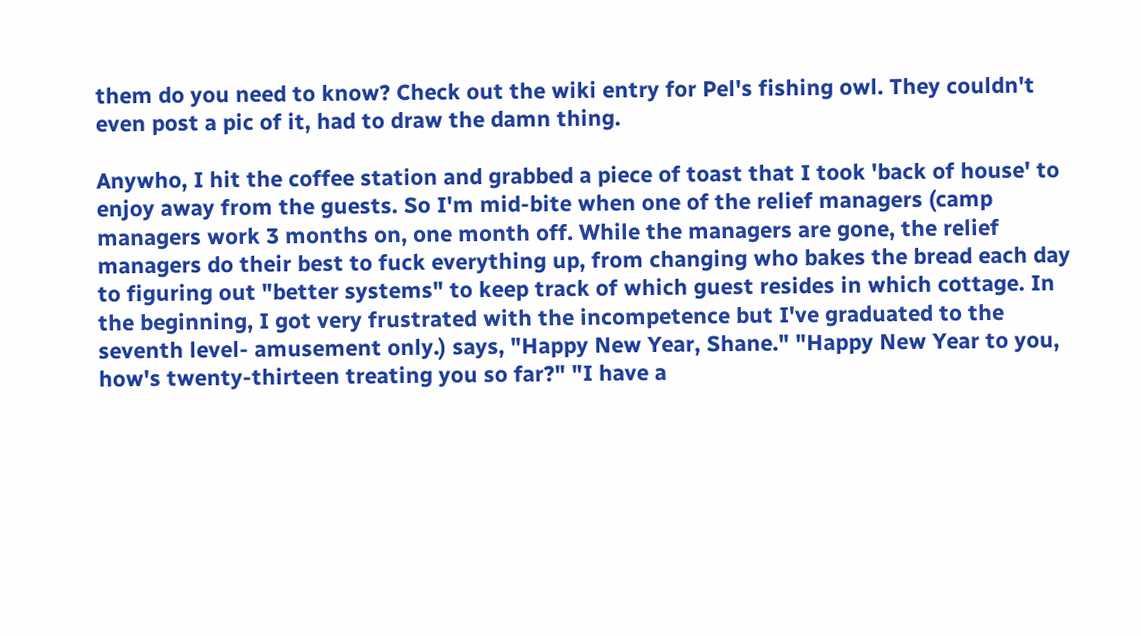them do you need to know? Check out the wiki entry for Pel's fishing owl. They couldn't even post a pic of it, had to draw the damn thing.

Anywho, I hit the coffee station and grabbed a piece of toast that I took 'back of house' to enjoy away from the guests. So I'm mid-bite when one of the relief managers (camp managers work 3 months on, one month off. While the managers are gone, the relief managers do their best to fuck everything up, from changing who bakes the bread each day to figuring out "better systems" to keep track of which guest resides in which cottage. In the beginning, I got very frustrated with the incompetence but I've graduated to the seventh level- amusement only.) says, "Happy New Year, Shane." "Happy New Year to you, how's twenty-thirteen treating you so far?" "I have a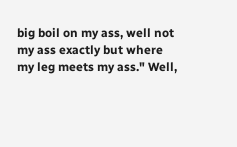big boil on my ass, well not my ass exactly but where my leg meets my ass." Well,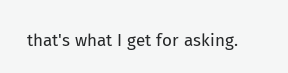that's what I get for asking.